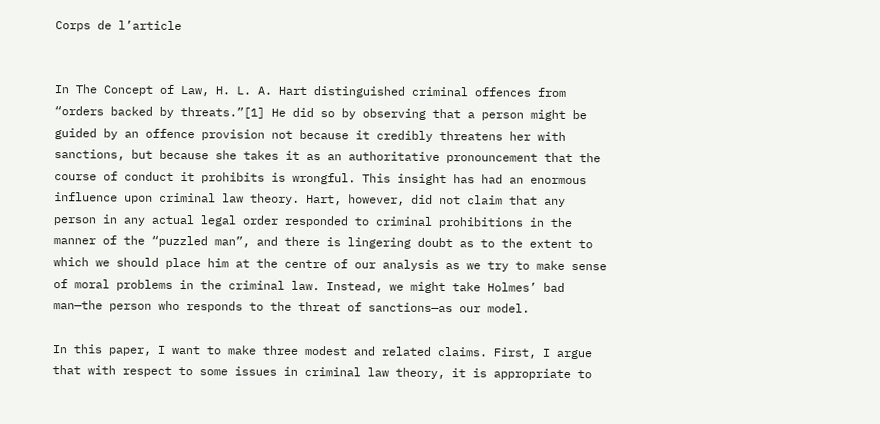Corps de l’article


In The Concept of Law, H. L. A. Hart distinguished criminal offences from “orders backed by threats.”[1] He did so by observing that a person might be guided by an offence provision not because it credibly threatens her with sanctions, but because she takes it as an authoritative pronouncement that the course of conduct it prohibits is wrongful. This insight has had an enormous influence upon criminal law theory. Hart, however, did not claim that any person in any actual legal order responded to criminal prohibitions in the manner of the “puzzled man”, and there is lingering doubt as to the extent to which we should place him at the centre of our analysis as we try to make sense of moral problems in the criminal law. Instead, we might take Holmes’ bad man—the person who responds to the threat of sanctions—as our model.

In this paper, I want to make three modest and related claims. First, I argue that with respect to some issues in criminal law theory, it is appropriate to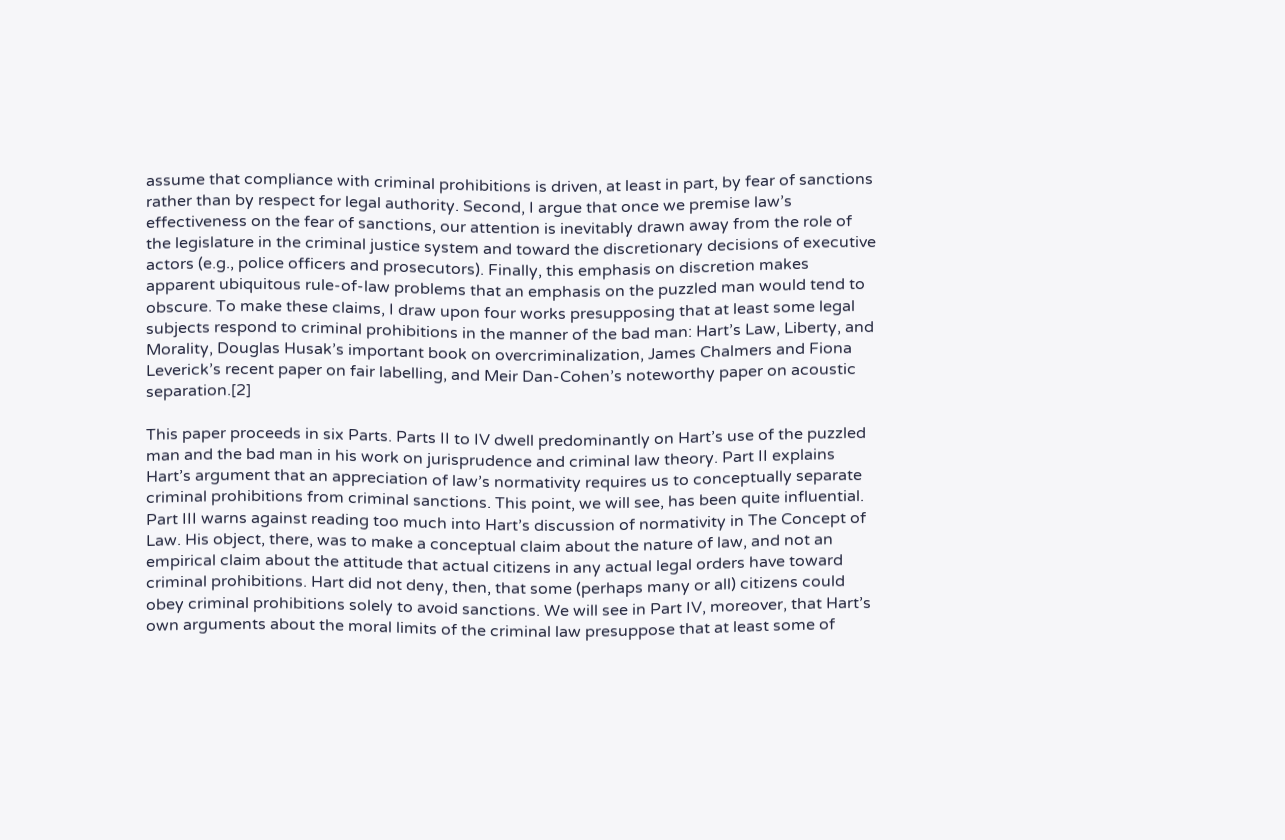assume that compliance with criminal prohibitions is driven, at least in part, by fear of sanctions rather than by respect for legal authority. Second, I argue that once we premise law’s effectiveness on the fear of sanctions, our attention is inevitably drawn away from the role of the legislature in the criminal justice system and toward the discretionary decisions of executive actors (e.g., police officers and prosecutors). Finally, this emphasis on discretion makes apparent ubiquitous rule-of-law problems that an emphasis on the puzzled man would tend to obscure. To make these claims, I draw upon four works presupposing that at least some legal subjects respond to criminal prohibitions in the manner of the bad man: Hart’s Law, Liberty, and Morality, Douglas Husak’s important book on overcriminalization, James Chalmers and Fiona Leverick’s recent paper on fair labelling, and Meir Dan-Cohen’s noteworthy paper on acoustic separation.[2]

This paper proceeds in six Parts. Parts II to IV dwell predominantly on Hart’s use of the puzzled man and the bad man in his work on jurisprudence and criminal law theory. Part II explains Hart’s argument that an appreciation of law’s normativity requires us to conceptually separate criminal prohibitions from criminal sanctions. This point, we will see, has been quite influential. Part III warns against reading too much into Hart’s discussion of normativity in The Concept of Law. His object, there, was to make a conceptual claim about the nature of law, and not an empirical claim about the attitude that actual citizens in any actual legal orders have toward criminal prohibitions. Hart did not deny, then, that some (perhaps many or all) citizens could obey criminal prohibitions solely to avoid sanctions. We will see in Part IV, moreover, that Hart’s own arguments about the moral limits of the criminal law presuppose that at least some of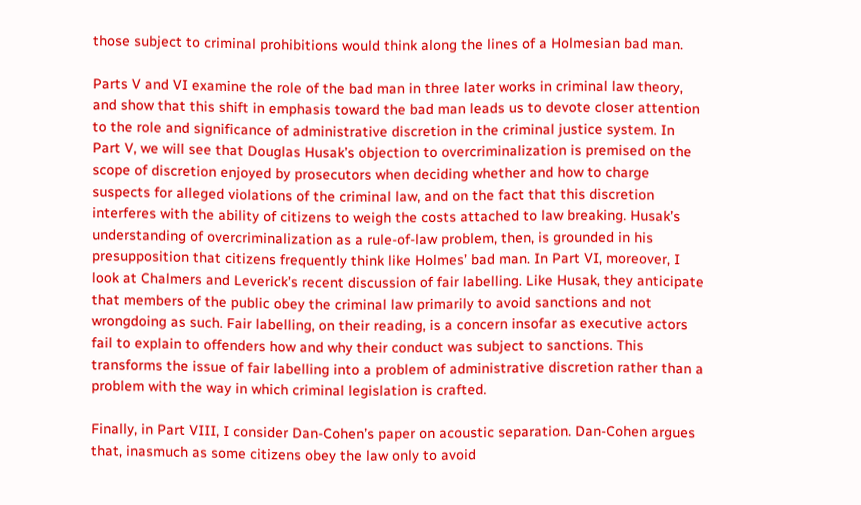those subject to criminal prohibitions would think along the lines of a Holmesian bad man.

Parts V and VI examine the role of the bad man in three later works in criminal law theory, and show that this shift in emphasis toward the bad man leads us to devote closer attention to the role and significance of administrative discretion in the criminal justice system. In Part V, we will see that Douglas Husak’s objection to overcriminalization is premised on the scope of discretion enjoyed by prosecutors when deciding whether and how to charge suspects for alleged violations of the criminal law, and on the fact that this discretion interferes with the ability of citizens to weigh the costs attached to law breaking. Husak’s understanding of overcriminalization as a rule-of-law problem, then, is grounded in his presupposition that citizens frequently think like Holmes’ bad man. In Part VI, moreover, I look at Chalmers and Leverick’s recent discussion of fair labelling. Like Husak, they anticipate that members of the public obey the criminal law primarily to avoid sanctions and not wrongdoing as such. Fair labelling, on their reading, is a concern insofar as executive actors fail to explain to offenders how and why their conduct was subject to sanctions. This transforms the issue of fair labelling into a problem of administrative discretion rather than a problem with the way in which criminal legislation is crafted.

Finally, in Part VIII, I consider Dan-Cohen’s paper on acoustic separation. Dan-Cohen argues that, inasmuch as some citizens obey the law only to avoid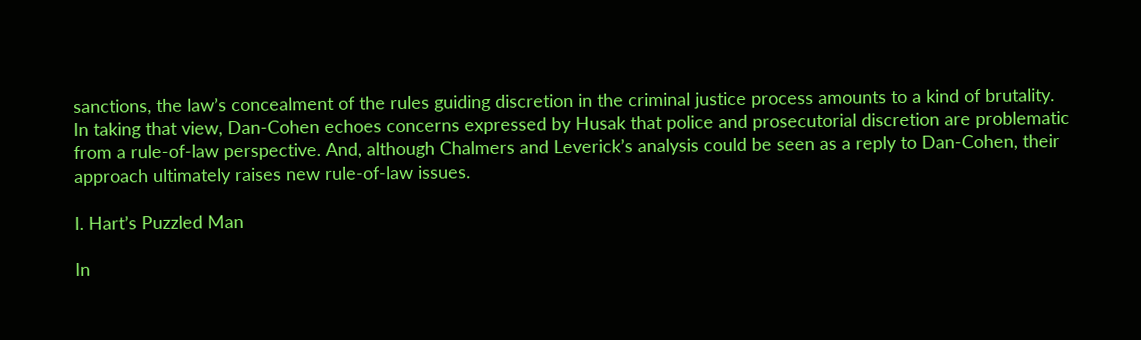sanctions, the law’s concealment of the rules guiding discretion in the criminal justice process amounts to a kind of brutality. In taking that view, Dan-Cohen echoes concerns expressed by Husak that police and prosecutorial discretion are problematic from a rule-of-law perspective. And, although Chalmers and Leverick’s analysis could be seen as a reply to Dan-Cohen, their approach ultimately raises new rule-of-law issues.

I. Hart’s Puzzled Man

In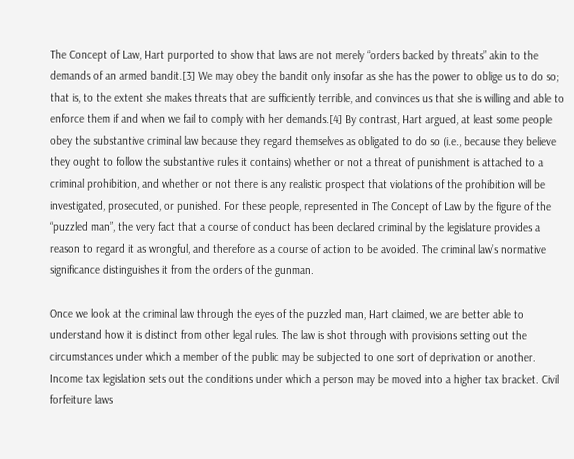The Concept of Law, Hart purported to show that laws are not merely “orders backed by threats” akin to the demands of an armed bandit.[3] We may obey the bandit only insofar as she has the power to oblige us to do so; that is, to the extent she makes threats that are sufficiently terrible, and convinces us that she is willing and able to enforce them if and when we fail to comply with her demands.[4] By contrast, Hart argued, at least some people obey the substantive criminal law because they regard themselves as obligated to do so (i.e., because they believe they ought to follow the substantive rules it contains) whether or not a threat of punishment is attached to a criminal prohibition, and whether or not there is any realistic prospect that violations of the prohibition will be investigated, prosecuted, or punished. For these people, represented in The Concept of Law by the figure of the “puzzled man”, the very fact that a course of conduct has been declared criminal by the legislature provides a reason to regard it as wrongful, and therefore as a course of action to be avoided. The criminal law’s normative significance distinguishes it from the orders of the gunman.

Once we look at the criminal law through the eyes of the puzzled man, Hart claimed, we are better able to understand how it is distinct from other legal rules. The law is shot through with provisions setting out the circumstances under which a member of the public may be subjected to one sort of deprivation or another. Income tax legislation sets out the conditions under which a person may be moved into a higher tax bracket. Civil forfeiture laws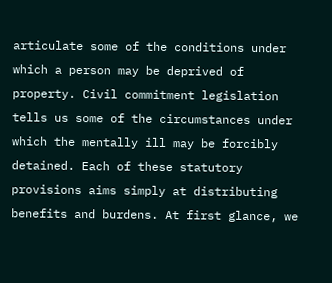articulate some of the conditions under which a person may be deprived of property. Civil commitment legislation tells us some of the circumstances under which the mentally ill may be forcibly detained. Each of these statutory provisions aims simply at distributing benefits and burdens. At first glance, we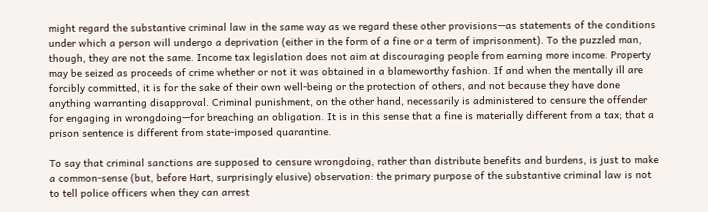might regard the substantive criminal law in the same way as we regard these other provisions—as statements of the conditions under which a person will undergo a deprivation (either in the form of a fine or a term of imprisonment). To the puzzled man, though, they are not the same. Income tax legislation does not aim at discouraging people from earning more income. Property may be seized as proceeds of crime whether or not it was obtained in a blameworthy fashion. If and when the mentally ill are forcibly committed, it is for the sake of their own well-being or the protection of others, and not because they have done anything warranting disapproval. Criminal punishment, on the other hand, necessarily is administered to censure the offender for engaging in wrongdoing—for breaching an obligation. It is in this sense that a fine is materially different from a tax; that a prison sentence is different from state-imposed quarantine.

To say that criminal sanctions are supposed to censure wrongdoing, rather than distribute benefits and burdens, is just to make a common-sense (but, before Hart, surprisingly elusive) observation: the primary purpose of the substantive criminal law is not to tell police officers when they can arrest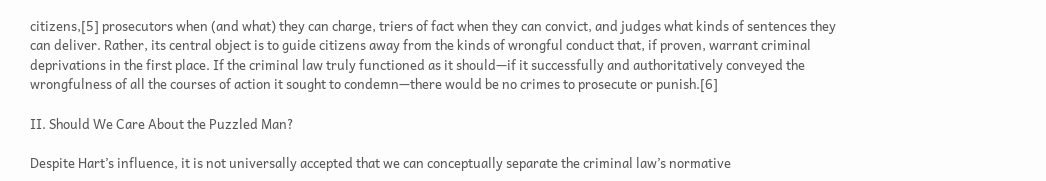citizens,[5] prosecutors when (and what) they can charge, triers of fact when they can convict, and judges what kinds of sentences they can deliver. Rather, its central object is to guide citizens away from the kinds of wrongful conduct that, if proven, warrant criminal deprivations in the first place. If the criminal law truly functioned as it should—if it successfully and authoritatively conveyed the wrongfulness of all the courses of action it sought to condemn—there would be no crimes to prosecute or punish.[6]

II. Should We Care About the Puzzled Man?

Despite Hart’s influence, it is not universally accepted that we can conceptually separate the criminal law’s normative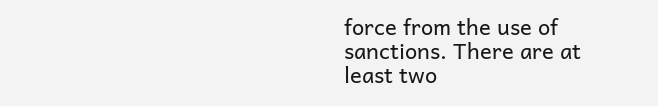force from the use of sanctions. There are at least two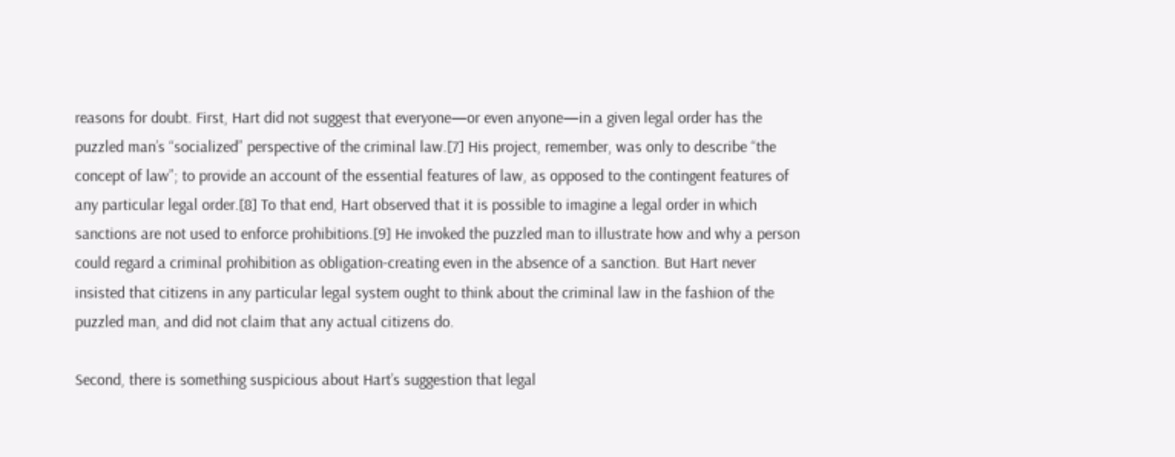reasons for doubt. First, Hart did not suggest that everyone—or even anyone—in a given legal order has the puzzled man’s “socialized” perspective of the criminal law.[7] His project, remember, was only to describe “the concept of law”; to provide an account of the essential features of law, as opposed to the contingent features of any particular legal order.[8] To that end, Hart observed that it is possible to imagine a legal order in which sanctions are not used to enforce prohibitions.[9] He invoked the puzzled man to illustrate how and why a person could regard a criminal prohibition as obligation-creating even in the absence of a sanction. But Hart never insisted that citizens in any particular legal system ought to think about the criminal law in the fashion of the puzzled man, and did not claim that any actual citizens do.

Second, there is something suspicious about Hart’s suggestion that legal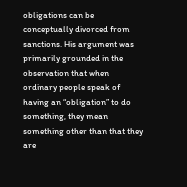obligations can be conceptually divorced from sanctions. His argument was primarily grounded in the observation that when ordinary people speak of having an “obligation” to do something, they mean something other than that they are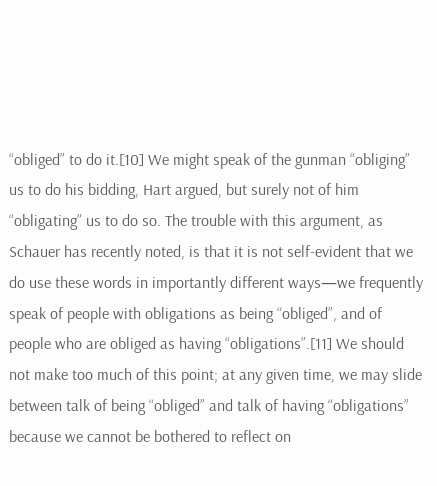“obliged” to do it.[10] We might speak of the gunman “obliging” us to do his bidding, Hart argued, but surely not of him “obligating” us to do so. The trouble with this argument, as Schauer has recently noted, is that it is not self-evident that we do use these words in importantly different ways—we frequently speak of people with obligations as being “obliged”, and of people who are obliged as having “obligations”.[11] We should not make too much of this point; at any given time, we may slide between talk of being “obliged” and talk of having “obligations” because we cannot be bothered to reflect on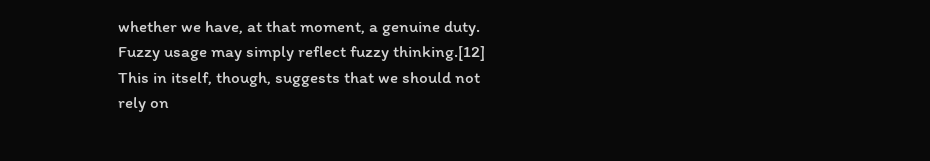whether we have, at that moment, a genuine duty. Fuzzy usage may simply reflect fuzzy thinking.[12] This in itself, though, suggests that we should not rely on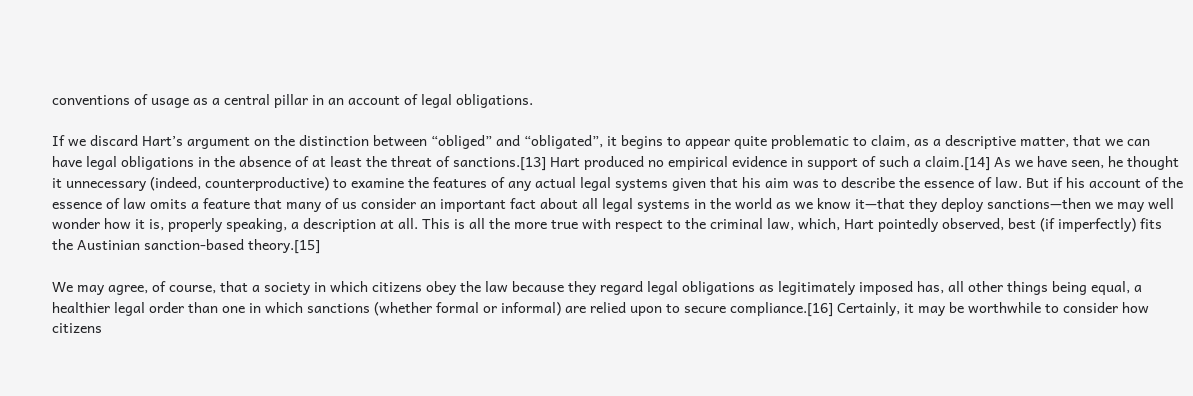conventions of usage as a central pillar in an account of legal obligations.

If we discard Hart’s argument on the distinction between “obliged” and “obligated”, it begins to appear quite problematic to claim, as a descriptive matter, that we can have legal obligations in the absence of at least the threat of sanctions.[13] Hart produced no empirical evidence in support of such a claim.[14] As we have seen, he thought it unnecessary (indeed, counterproductive) to examine the features of any actual legal systems given that his aim was to describe the essence of law. But if his account of the essence of law omits a feature that many of us consider an important fact about all legal systems in the world as we know it—that they deploy sanctions—then we may well wonder how it is, properly speaking, a description at all. This is all the more true with respect to the criminal law, which, Hart pointedly observed, best (if imperfectly) fits the Austinian sanction-based theory.[15]

We may agree, of course, that a society in which citizens obey the law because they regard legal obligations as legitimately imposed has, all other things being equal, a healthier legal order than one in which sanctions (whether formal or informal) are relied upon to secure compliance.[16] Certainly, it may be worthwhile to consider how citizens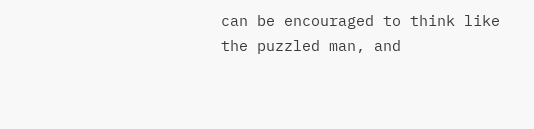can be encouraged to think like the puzzled man, and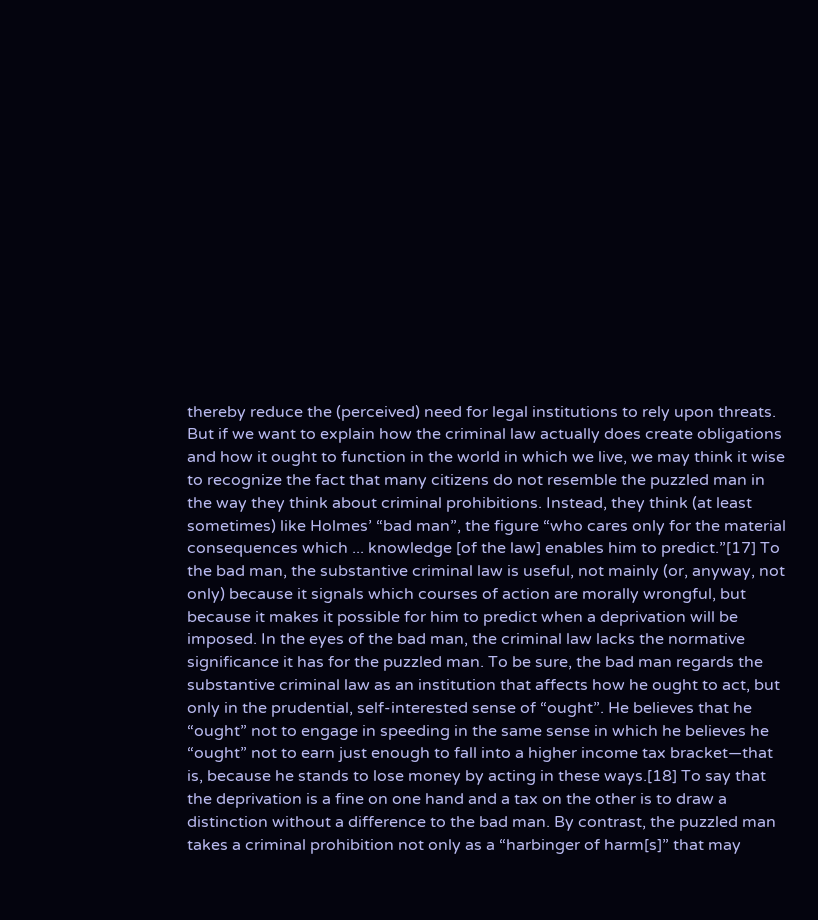thereby reduce the (perceived) need for legal institutions to rely upon threats. But if we want to explain how the criminal law actually does create obligations and how it ought to function in the world in which we live, we may think it wise to recognize the fact that many citizens do not resemble the puzzled man in the way they think about criminal prohibitions. Instead, they think (at least sometimes) like Holmes’ “bad man”, the figure “who cares only for the material consequences which ... knowledge [of the law] enables him to predict.”[17] To the bad man, the substantive criminal law is useful, not mainly (or, anyway, not only) because it signals which courses of action are morally wrongful, but because it makes it possible for him to predict when a deprivation will be imposed. In the eyes of the bad man, the criminal law lacks the normative significance it has for the puzzled man. To be sure, the bad man regards the substantive criminal law as an institution that affects how he ought to act, but only in the prudential, self-interested sense of “ought”. He believes that he “ought” not to engage in speeding in the same sense in which he believes he “ought” not to earn just enough to fall into a higher income tax bracket—that is, because he stands to lose money by acting in these ways.[18] To say that the deprivation is a fine on one hand and a tax on the other is to draw a distinction without a difference to the bad man. By contrast, the puzzled man takes a criminal prohibition not only as a “harbinger of harm[s]” that may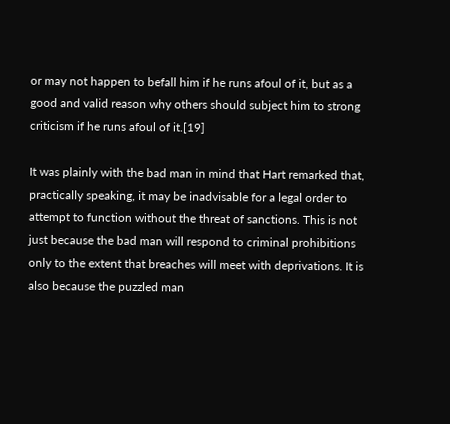or may not happen to befall him if he runs afoul of it, but as a good and valid reason why others should subject him to strong criticism if he runs afoul of it.[19]

It was plainly with the bad man in mind that Hart remarked that, practically speaking, it may be inadvisable for a legal order to attempt to function without the threat of sanctions. This is not just because the bad man will respond to criminal prohibitions only to the extent that breaches will meet with deprivations. It is also because the puzzled man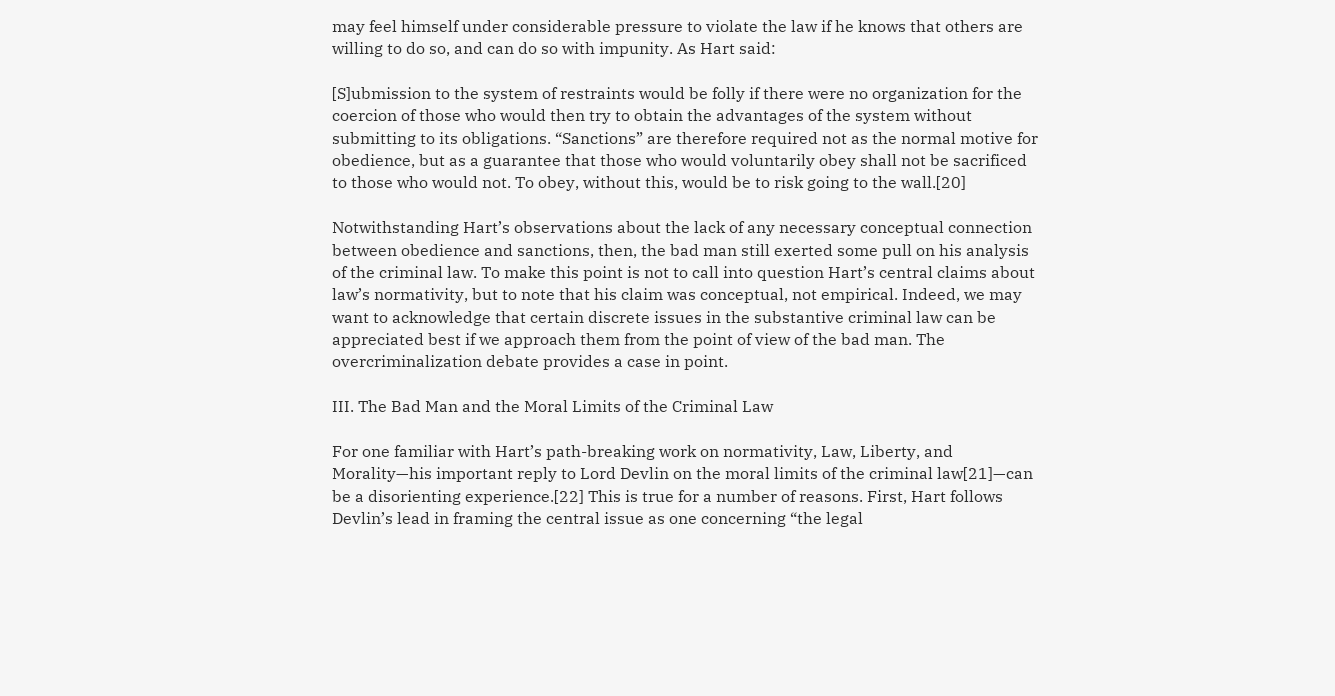may feel himself under considerable pressure to violate the law if he knows that others are willing to do so, and can do so with impunity. As Hart said:

[S]ubmission to the system of restraints would be folly if there were no organization for the coercion of those who would then try to obtain the advantages of the system without submitting to its obligations. “Sanctions” are therefore required not as the normal motive for obedience, but as a guarantee that those who would voluntarily obey shall not be sacrificed to those who would not. To obey, without this, would be to risk going to the wall.[20]

Notwithstanding Hart’s observations about the lack of any necessary conceptual connection between obedience and sanctions, then, the bad man still exerted some pull on his analysis of the criminal law. To make this point is not to call into question Hart’s central claims about law’s normativity, but to note that his claim was conceptual, not empirical. Indeed, we may want to acknowledge that certain discrete issues in the substantive criminal law can be appreciated best if we approach them from the point of view of the bad man. The overcriminalization debate provides a case in point.

III. The Bad Man and the Moral Limits of the Criminal Law

For one familiar with Hart’s path-breaking work on normativity, Law, Liberty, and Morality—his important reply to Lord Devlin on the moral limits of the criminal law[21]—can be a disorienting experience.[22] This is true for a number of reasons. First, Hart follows Devlin’s lead in framing the central issue as one concerning “the legal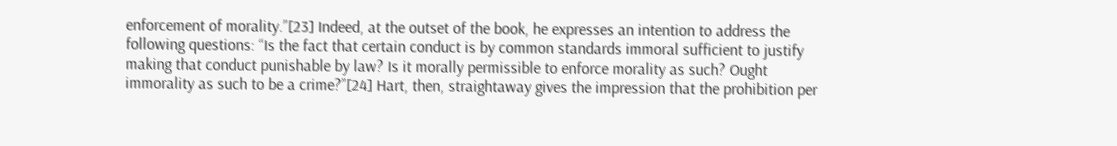enforcement of morality.”[23] Indeed, at the outset of the book, he expresses an intention to address the following questions: “Is the fact that certain conduct is by common standards immoral sufficient to justify making that conduct punishable by law? Is it morally permissible to enforce morality as such? Ought immorality as such to be a crime?”[24] Hart, then, straightaway gives the impression that the prohibition per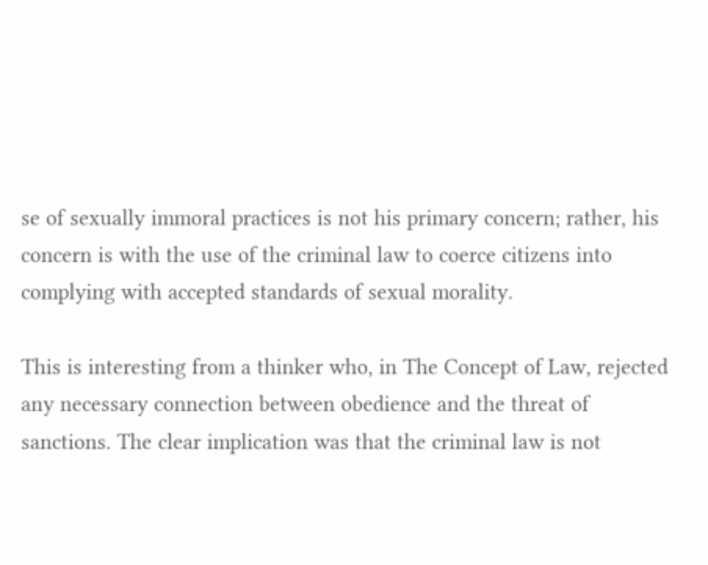se of sexually immoral practices is not his primary concern; rather, his concern is with the use of the criminal law to coerce citizens into complying with accepted standards of sexual morality.

This is interesting from a thinker who, in The Concept of Law, rejected any necessary connection between obedience and the threat of sanctions. The clear implication was that the criminal law is not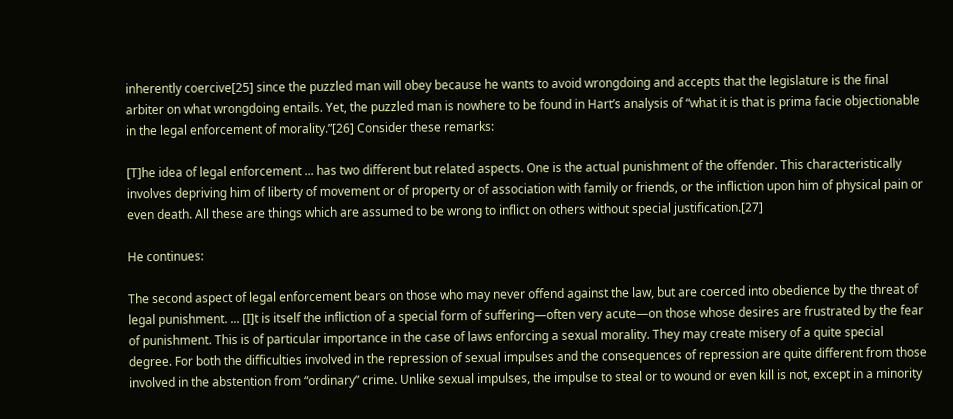inherently coercive[25] since the puzzled man will obey because he wants to avoid wrongdoing and accepts that the legislature is the final arbiter on what wrongdoing entails. Yet, the puzzled man is nowhere to be found in Hart’s analysis of “what it is that is prima facie objectionable in the legal enforcement of morality.”[26] Consider these remarks:

[T]he idea of legal enforcement ... has two different but related aspects. One is the actual punishment of the offender. This characteristically involves depriving him of liberty of movement or of property or of association with family or friends, or the infliction upon him of physical pain or even death. All these are things which are assumed to be wrong to inflict on others without special justification.[27]

He continues:

The second aspect of legal enforcement bears on those who may never offend against the law, but are coerced into obedience by the threat of legal punishment. ... [I]t is itself the infliction of a special form of suffering—often very acute—on those whose desires are frustrated by the fear of punishment. This is of particular importance in the case of laws enforcing a sexual morality. They may create misery of a quite special degree. For both the difficulties involved in the repression of sexual impulses and the consequences of repression are quite different from those involved in the abstention from “ordinary” crime. Unlike sexual impulses, the impulse to steal or to wound or even kill is not, except in a minority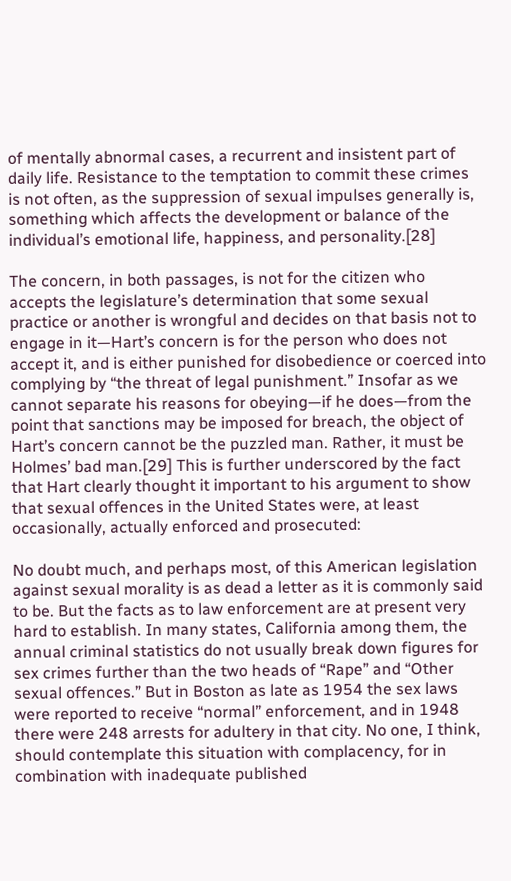of mentally abnormal cases, a recurrent and insistent part of daily life. Resistance to the temptation to commit these crimes is not often, as the suppression of sexual impulses generally is, something which affects the development or balance of the individual’s emotional life, happiness, and personality.[28]

The concern, in both passages, is not for the citizen who accepts the legislature’s determination that some sexual practice or another is wrongful and decides on that basis not to engage in it—Hart’s concern is for the person who does not accept it, and is either punished for disobedience or coerced into complying by “the threat of legal punishment.” Insofar as we cannot separate his reasons for obeying—if he does—from the point that sanctions may be imposed for breach, the object of Hart’s concern cannot be the puzzled man. Rather, it must be Holmes’ bad man.[29] This is further underscored by the fact that Hart clearly thought it important to his argument to show that sexual offences in the United States were, at least occasionally, actually enforced and prosecuted:

No doubt much, and perhaps most, of this American legislation against sexual morality is as dead a letter as it is commonly said to be. But the facts as to law enforcement are at present very hard to establish. In many states, California among them, the annual criminal statistics do not usually break down figures for sex crimes further than the two heads of “Rape” and “Other sexual offences.” But in Boston as late as 1954 the sex laws were reported to receive “normal” enforcement, and in 1948 there were 248 arrests for adultery in that city. No one, I think, should contemplate this situation with complacency, for in combination with inadequate published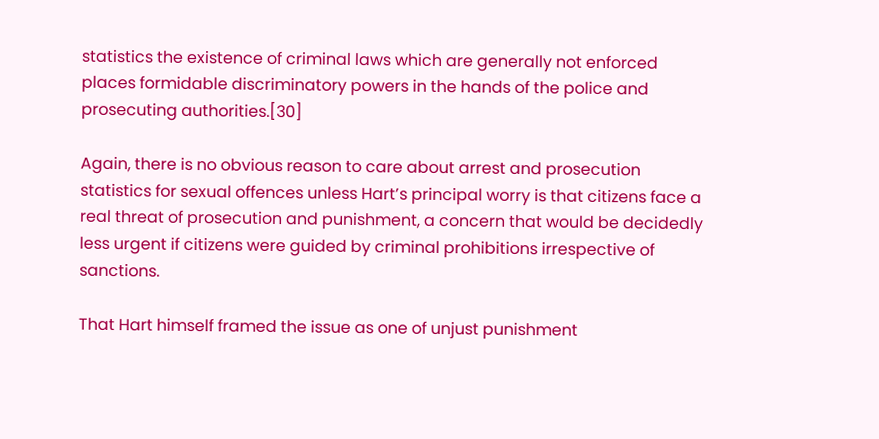statistics the existence of criminal laws which are generally not enforced places formidable discriminatory powers in the hands of the police and prosecuting authorities.[30]

Again, there is no obvious reason to care about arrest and prosecution statistics for sexual offences unless Hart’s principal worry is that citizens face a real threat of prosecution and punishment, a concern that would be decidedly less urgent if citizens were guided by criminal prohibitions irrespective of sanctions.

That Hart himself framed the issue as one of unjust punishment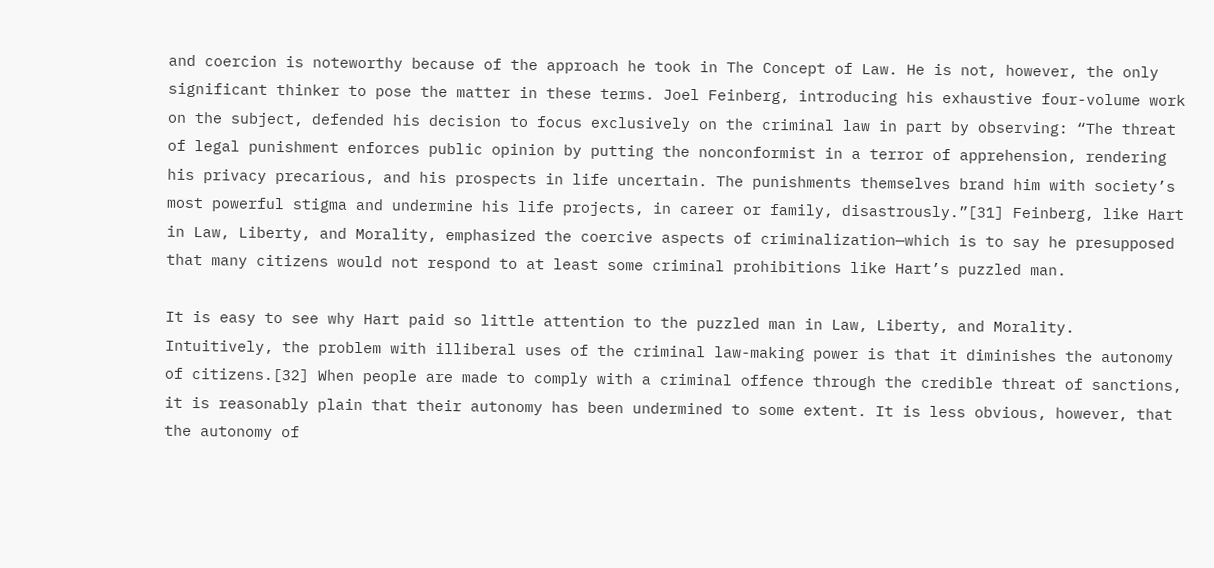and coercion is noteworthy because of the approach he took in The Concept of Law. He is not, however, the only significant thinker to pose the matter in these terms. Joel Feinberg, introducing his exhaustive four-volume work on the subject, defended his decision to focus exclusively on the criminal law in part by observing: “The threat of legal punishment enforces public opinion by putting the nonconformist in a terror of apprehension, rendering his privacy precarious, and his prospects in life uncertain. The punishments themselves brand him with society’s most powerful stigma and undermine his life projects, in career or family, disastrously.”[31] Feinberg, like Hart in Law, Liberty, and Morality, emphasized the coercive aspects of criminalization—which is to say he presupposed that many citizens would not respond to at least some criminal prohibitions like Hart’s puzzled man.

It is easy to see why Hart paid so little attention to the puzzled man in Law, Liberty, and Morality. Intuitively, the problem with illiberal uses of the criminal law-making power is that it diminishes the autonomy of citizens.[32] When people are made to comply with a criminal offence through the credible threat of sanctions, it is reasonably plain that their autonomy has been undermined to some extent. It is less obvious, however, that the autonomy of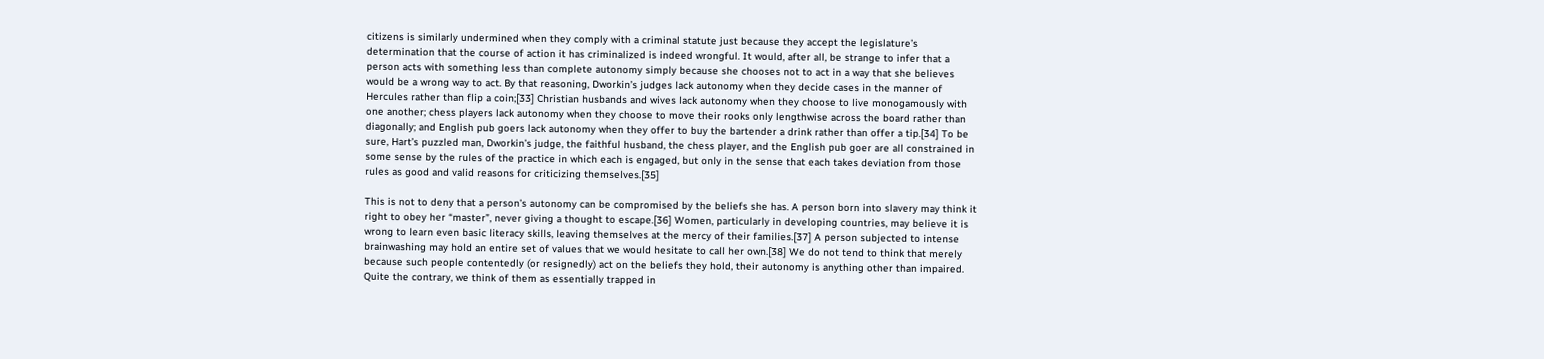citizens is similarly undermined when they comply with a criminal statute just because they accept the legislature’s determination that the course of action it has criminalized is indeed wrongful. It would, after all, be strange to infer that a person acts with something less than complete autonomy simply because she chooses not to act in a way that she believes would be a wrong way to act. By that reasoning, Dworkin’s judges lack autonomy when they decide cases in the manner of Hercules rather than flip a coin;[33] Christian husbands and wives lack autonomy when they choose to live monogamously with one another; chess players lack autonomy when they choose to move their rooks only lengthwise across the board rather than diagonally; and English pub goers lack autonomy when they offer to buy the bartender a drink rather than offer a tip.[34] To be sure, Hart’s puzzled man, Dworkin’s judge, the faithful husband, the chess player, and the English pub goer are all constrained in some sense by the rules of the practice in which each is engaged, but only in the sense that each takes deviation from those rules as good and valid reasons for criticizing themselves.[35]

This is not to deny that a person’s autonomy can be compromised by the beliefs she has. A person born into slavery may think it right to obey her “master”, never giving a thought to escape.[36] Women, particularly in developing countries, may believe it is wrong to learn even basic literacy skills, leaving themselves at the mercy of their families.[37] A person subjected to intense brainwashing may hold an entire set of values that we would hesitate to call her own.[38] We do not tend to think that merely because such people contentedly (or resignedly) act on the beliefs they hold, their autonomy is anything other than impaired. Quite the contrary, we think of them as essentially trapped in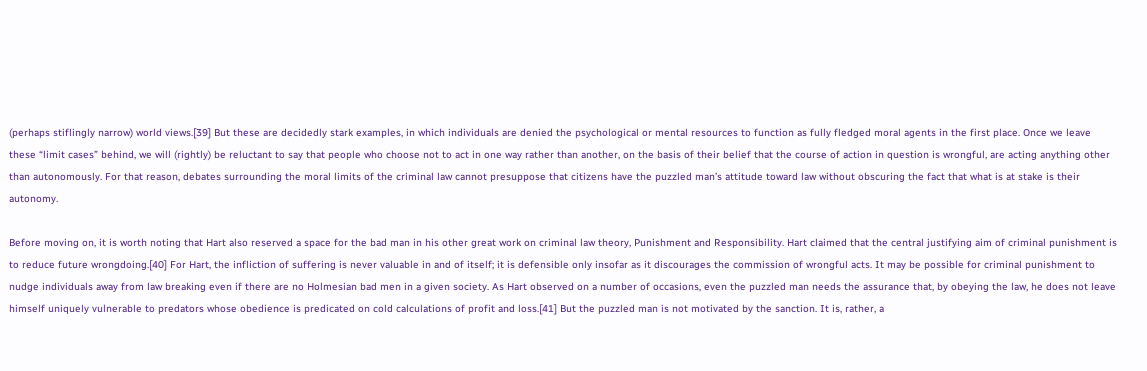(perhaps stiflingly narrow) world views.[39] But these are decidedly stark examples, in which individuals are denied the psychological or mental resources to function as fully fledged moral agents in the first place. Once we leave these “limit cases” behind, we will (rightly) be reluctant to say that people who choose not to act in one way rather than another, on the basis of their belief that the course of action in question is wrongful, are acting anything other than autonomously. For that reason, debates surrounding the moral limits of the criminal law cannot presuppose that citizens have the puzzled man’s attitude toward law without obscuring the fact that what is at stake is their autonomy.

Before moving on, it is worth noting that Hart also reserved a space for the bad man in his other great work on criminal law theory, Punishment and Responsibility. Hart claimed that the central justifying aim of criminal punishment is to reduce future wrongdoing.[40] For Hart, the infliction of suffering is never valuable in and of itself; it is defensible only insofar as it discourages the commission of wrongful acts. It may be possible for criminal punishment to nudge individuals away from law breaking even if there are no Holmesian bad men in a given society. As Hart observed on a number of occasions, even the puzzled man needs the assurance that, by obeying the law, he does not leave himself uniquely vulnerable to predators whose obedience is predicated on cold calculations of profit and loss.[41] But the puzzled man is not motivated by the sanction. It is, rather, a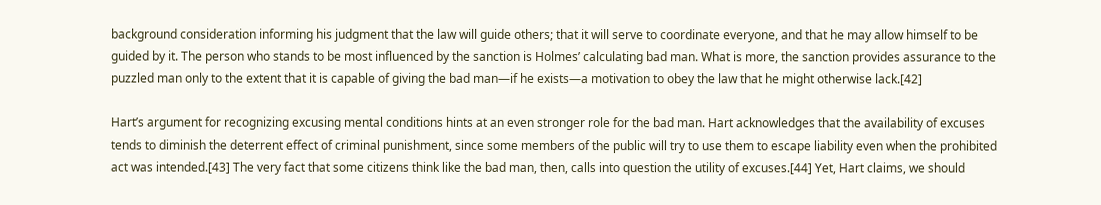background consideration informing his judgment that the law will guide others; that it will serve to coordinate everyone, and that he may allow himself to be guided by it. The person who stands to be most influenced by the sanction is Holmes’ calculating bad man. What is more, the sanction provides assurance to the puzzled man only to the extent that it is capable of giving the bad man—if he exists—a motivation to obey the law that he might otherwise lack.[42]

Hart’s argument for recognizing excusing mental conditions hints at an even stronger role for the bad man. Hart acknowledges that the availability of excuses tends to diminish the deterrent effect of criminal punishment, since some members of the public will try to use them to escape liability even when the prohibited act was intended.[43] The very fact that some citizens think like the bad man, then, calls into question the utility of excuses.[44] Yet, Hart claims, we should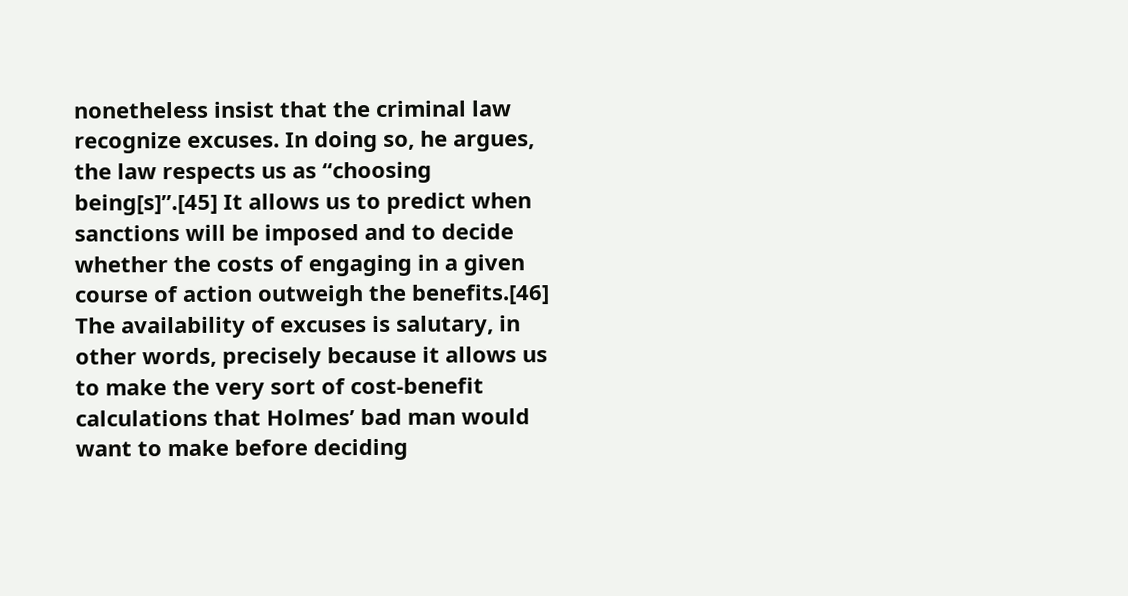nonetheless insist that the criminal law recognize excuses. In doing so, he argues, the law respects us as “choosing being[s]”.[45] It allows us to predict when sanctions will be imposed and to decide whether the costs of engaging in a given course of action outweigh the benefits.[46] The availability of excuses is salutary, in other words, precisely because it allows us to make the very sort of cost-benefit calculations that Holmes’ bad man would want to make before deciding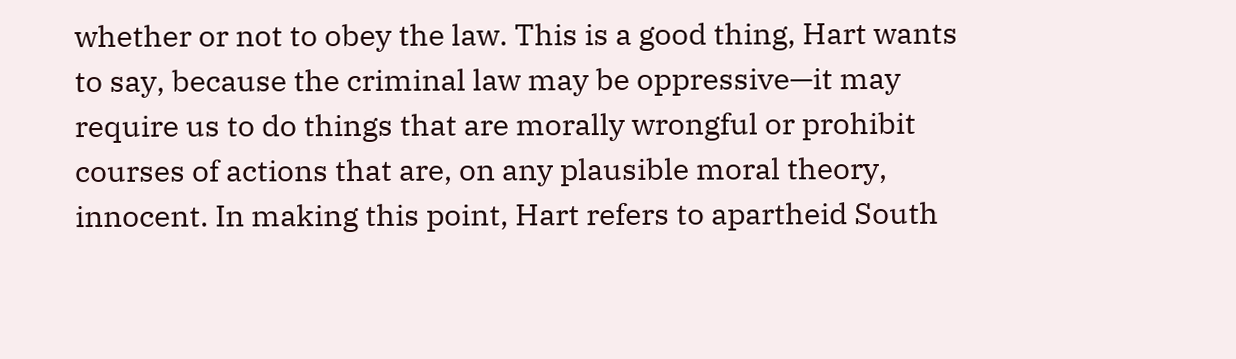whether or not to obey the law. This is a good thing, Hart wants to say, because the criminal law may be oppressive—it may require us to do things that are morally wrongful or prohibit courses of actions that are, on any plausible moral theory, innocent. In making this point, Hart refers to apartheid South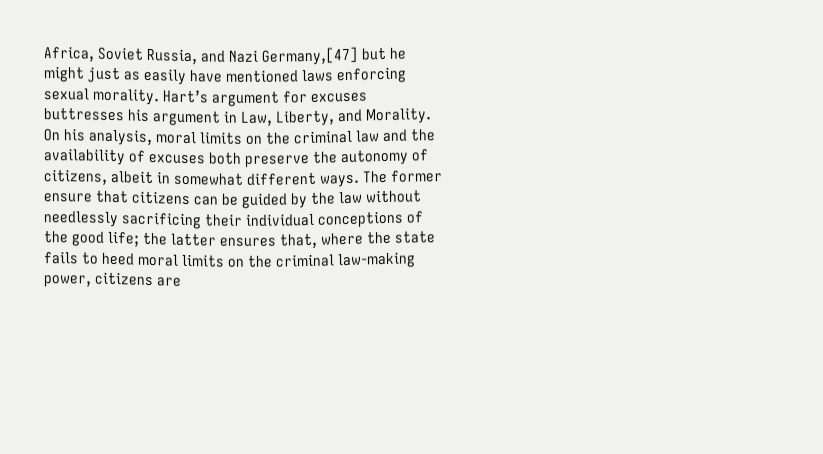Africa, Soviet Russia, and Nazi Germany,[47] but he might just as easily have mentioned laws enforcing sexual morality. Hart’s argument for excuses buttresses his argument in Law, Liberty, and Morality. On his analysis, moral limits on the criminal law and the availability of excuses both preserve the autonomy of citizens, albeit in somewhat different ways. The former ensure that citizens can be guided by the law without needlessly sacrificing their individual conceptions of the good life; the latter ensures that, where the state fails to heed moral limits on the criminal law-making power, citizens are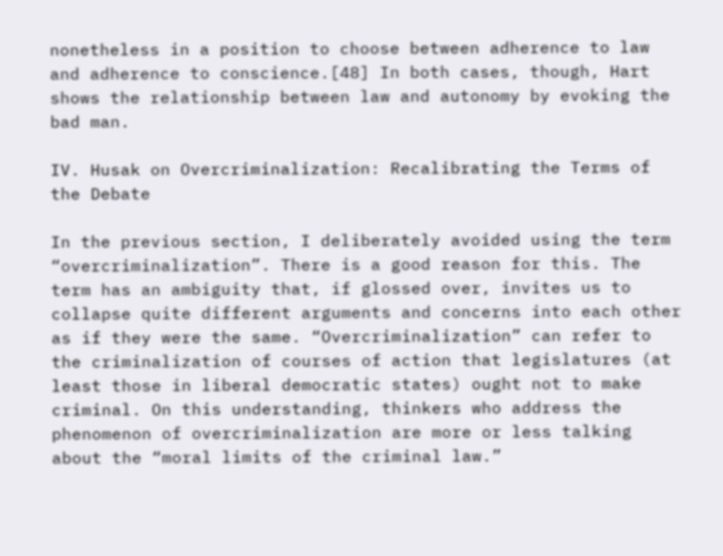nonetheless in a position to choose between adherence to law and adherence to conscience.[48] In both cases, though, Hart shows the relationship between law and autonomy by evoking the bad man.

IV. Husak on Overcriminalization: Recalibrating the Terms of the Debate

In the previous section, I deliberately avoided using the term “overcriminalization”. There is a good reason for this. The term has an ambiguity that, if glossed over, invites us to collapse quite different arguments and concerns into each other as if they were the same. “Overcriminalization” can refer to the criminalization of courses of action that legislatures (at least those in liberal democratic states) ought not to make criminal. On this understanding, thinkers who address the phenomenon of overcriminalization are more or less talking about the “moral limits of the criminal law.”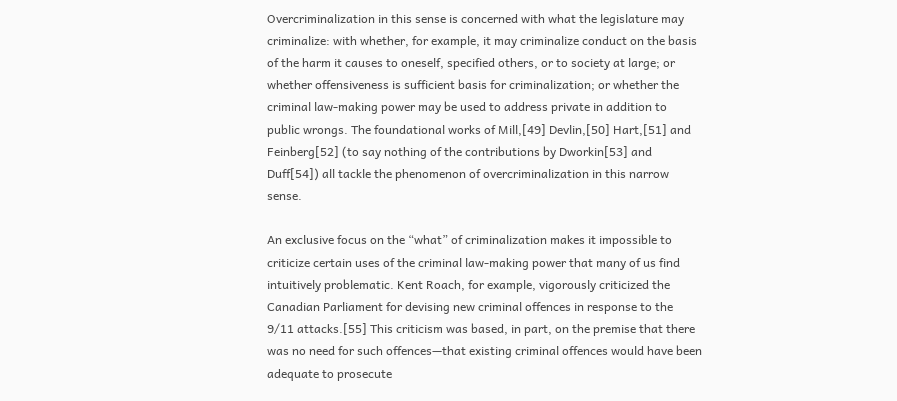Overcriminalization in this sense is concerned with what the legislature may criminalize: with whether, for example, it may criminalize conduct on the basis of the harm it causes to oneself, specified others, or to society at large; or whether offensiveness is sufficient basis for criminalization; or whether the criminal law-making power may be used to address private in addition to public wrongs. The foundational works of Mill,[49] Devlin,[50] Hart,[51] and Feinberg[52] (to say nothing of the contributions by Dworkin[53] and Duff[54]) all tackle the phenomenon of overcriminalization in this narrow sense.

An exclusive focus on the “what” of criminalization makes it impossible to criticize certain uses of the criminal law-making power that many of us find intuitively problematic. Kent Roach, for example, vigorously criticized the Canadian Parliament for devising new criminal offences in response to the 9/11 attacks.[55] This criticism was based, in part, on the premise that there was no need for such offences—that existing criminal offences would have been adequate to prosecute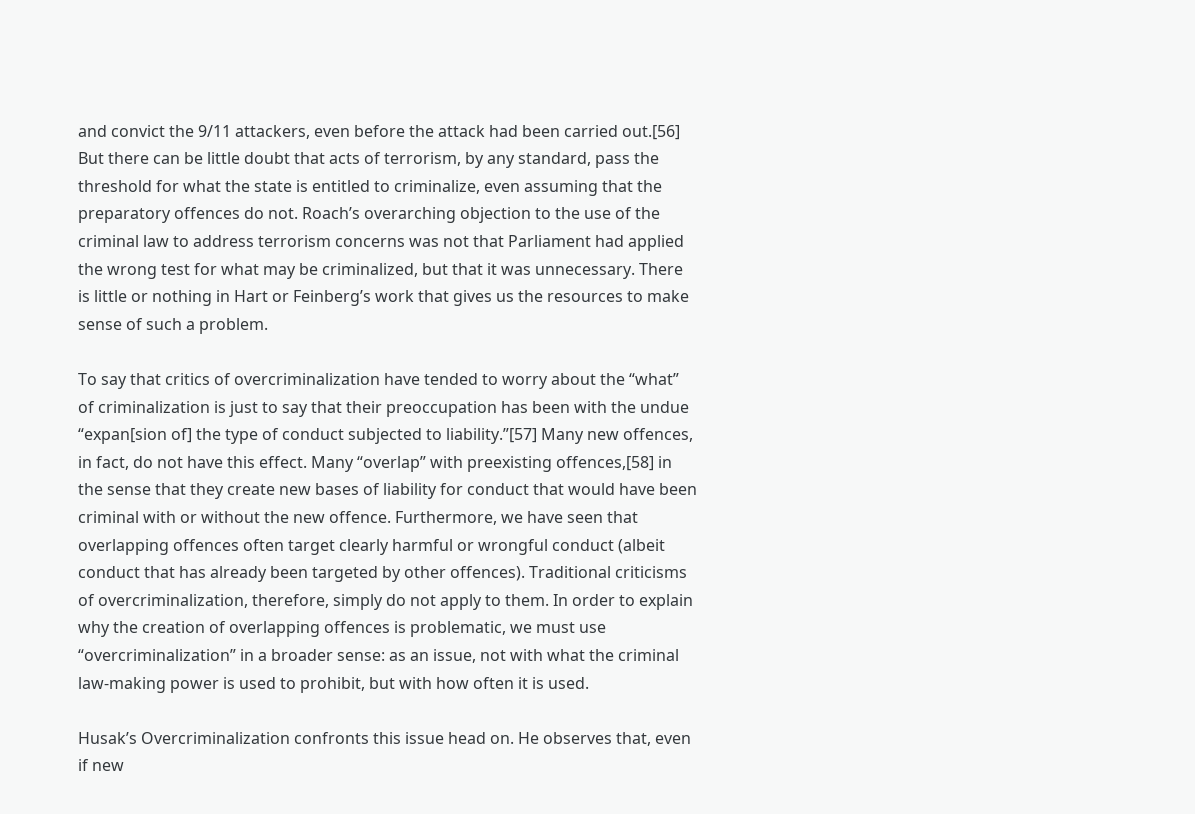and convict the 9/11 attackers, even before the attack had been carried out.[56] But there can be little doubt that acts of terrorism, by any standard, pass the threshold for what the state is entitled to criminalize, even assuming that the preparatory offences do not. Roach’s overarching objection to the use of the criminal law to address terrorism concerns was not that Parliament had applied the wrong test for what may be criminalized, but that it was unnecessary. There is little or nothing in Hart or Feinberg’s work that gives us the resources to make sense of such a problem.

To say that critics of overcriminalization have tended to worry about the “what” of criminalization is just to say that their preoccupation has been with the undue “expan[sion of] the type of conduct subjected to liability.”[57] Many new offences, in fact, do not have this effect. Many “overlap” with preexisting offences,[58] in the sense that they create new bases of liability for conduct that would have been criminal with or without the new offence. Furthermore, we have seen that overlapping offences often target clearly harmful or wrongful conduct (albeit conduct that has already been targeted by other offences). Traditional criticisms of overcriminalization, therefore, simply do not apply to them. In order to explain why the creation of overlapping offences is problematic, we must use “overcriminalization” in a broader sense: as an issue, not with what the criminal law-making power is used to prohibit, but with how often it is used.

Husak’s Overcriminalization confronts this issue head on. He observes that, even if new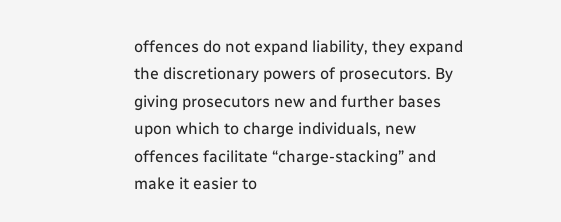offences do not expand liability, they expand the discretionary powers of prosecutors. By giving prosecutors new and further bases upon which to charge individuals, new offences facilitate “charge-stacking” and make it easier to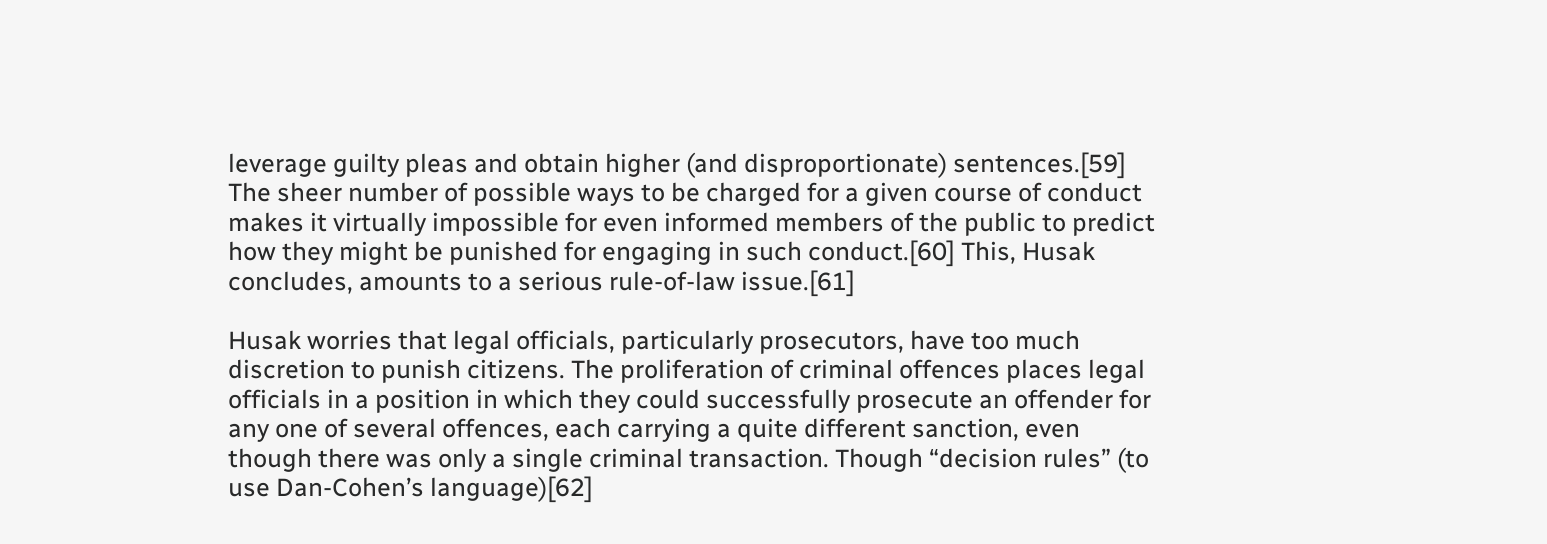leverage guilty pleas and obtain higher (and disproportionate) sentences.[59] The sheer number of possible ways to be charged for a given course of conduct makes it virtually impossible for even informed members of the public to predict how they might be punished for engaging in such conduct.[60] This, Husak concludes, amounts to a serious rule-of-law issue.[61]

Husak worries that legal officials, particularly prosecutors, have too much discretion to punish citizens. The proliferation of criminal offences places legal officials in a position in which they could successfully prosecute an offender for any one of several offences, each carrying a quite different sanction, even though there was only a single criminal transaction. Though “decision rules” (to use Dan-Cohen’s language)[62]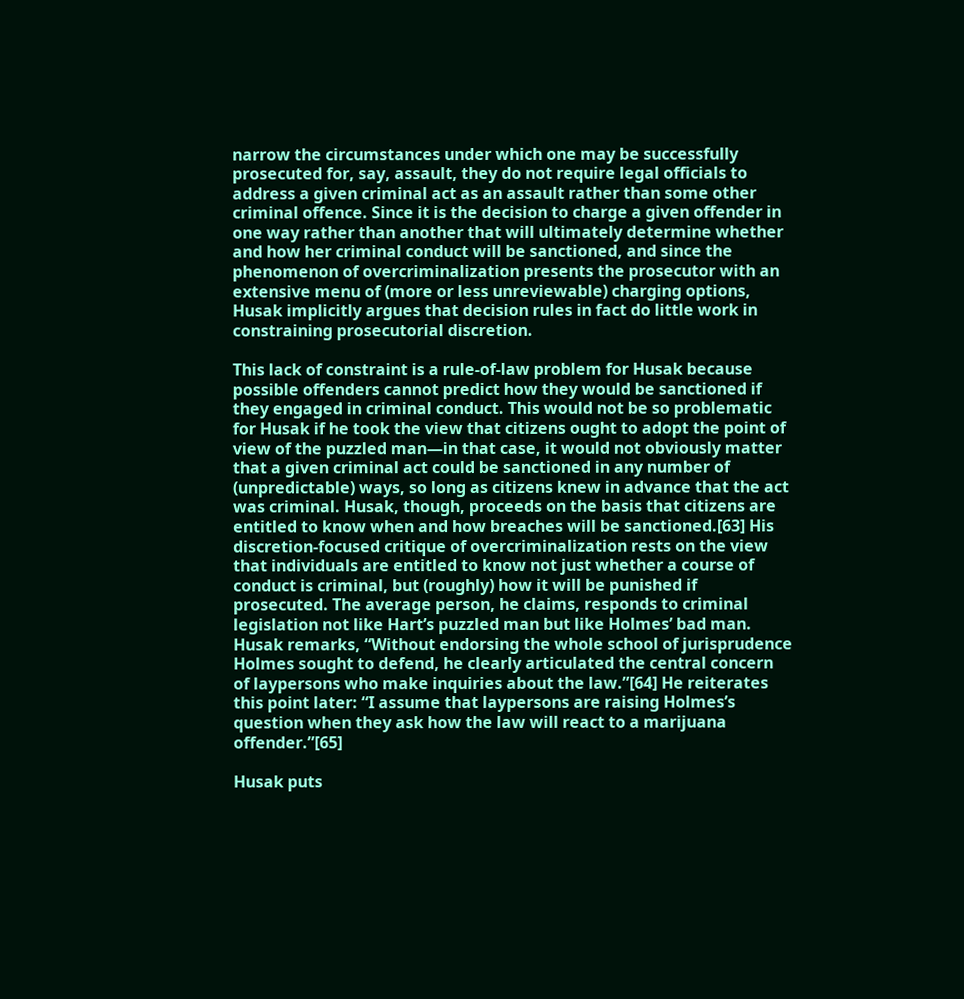narrow the circumstances under which one may be successfully prosecuted for, say, assault, they do not require legal officials to address a given criminal act as an assault rather than some other criminal offence. Since it is the decision to charge a given offender in one way rather than another that will ultimately determine whether and how her criminal conduct will be sanctioned, and since the phenomenon of overcriminalization presents the prosecutor with an extensive menu of (more or less unreviewable) charging options, Husak implicitly argues that decision rules in fact do little work in constraining prosecutorial discretion.

This lack of constraint is a rule-of-law problem for Husak because possible offenders cannot predict how they would be sanctioned if they engaged in criminal conduct. This would not be so problematic for Husak if he took the view that citizens ought to adopt the point of view of the puzzled man—in that case, it would not obviously matter that a given criminal act could be sanctioned in any number of (unpredictable) ways, so long as citizens knew in advance that the act was criminal. Husak, though, proceeds on the basis that citizens are entitled to know when and how breaches will be sanctioned.[63] His discretion-focused critique of overcriminalization rests on the view that individuals are entitled to know not just whether a course of conduct is criminal, but (roughly) how it will be punished if prosecuted. The average person, he claims, responds to criminal legislation not like Hart’s puzzled man but like Holmes’ bad man. Husak remarks, “Without endorsing the whole school of jurisprudence Holmes sought to defend, he clearly articulated the central concern of laypersons who make inquiries about the law.”[64] He reiterates this point later: “I assume that laypersons are raising Holmes’s question when they ask how the law will react to a marijuana offender.”[65]

Husak puts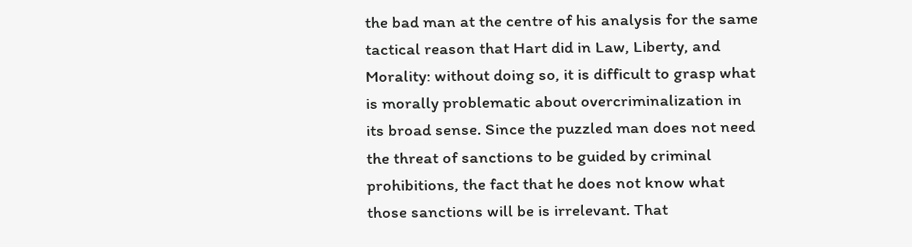the bad man at the centre of his analysis for the same tactical reason that Hart did in Law, Liberty, and Morality: without doing so, it is difficult to grasp what is morally problematic about overcriminalization in its broad sense. Since the puzzled man does not need the threat of sanctions to be guided by criminal prohibitions, the fact that he does not know what those sanctions will be is irrelevant. That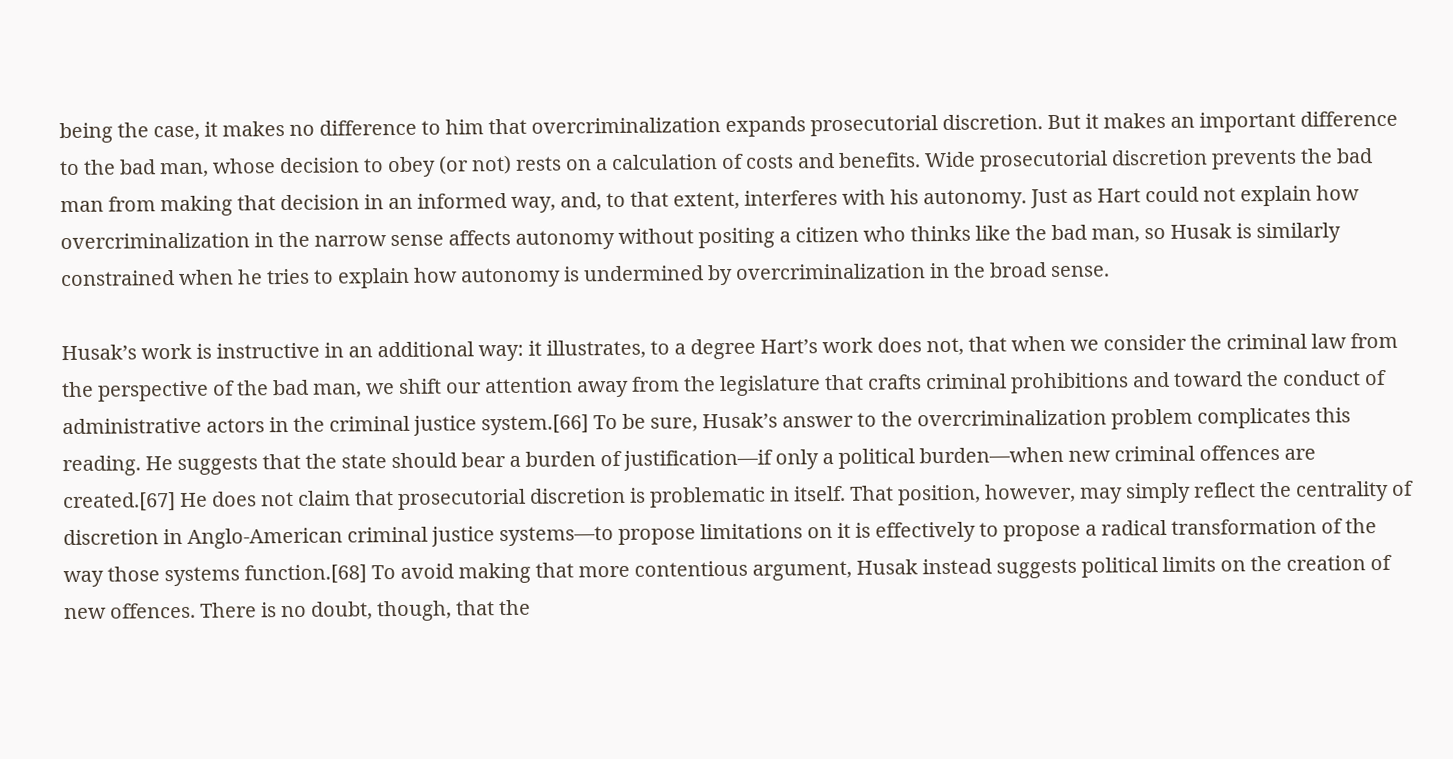being the case, it makes no difference to him that overcriminalization expands prosecutorial discretion. But it makes an important difference to the bad man, whose decision to obey (or not) rests on a calculation of costs and benefits. Wide prosecutorial discretion prevents the bad man from making that decision in an informed way, and, to that extent, interferes with his autonomy. Just as Hart could not explain how overcriminalization in the narrow sense affects autonomy without positing a citizen who thinks like the bad man, so Husak is similarly constrained when he tries to explain how autonomy is undermined by overcriminalization in the broad sense.

Husak’s work is instructive in an additional way: it illustrates, to a degree Hart’s work does not, that when we consider the criminal law from the perspective of the bad man, we shift our attention away from the legislature that crafts criminal prohibitions and toward the conduct of administrative actors in the criminal justice system.[66] To be sure, Husak’s answer to the overcriminalization problem complicates this reading. He suggests that the state should bear a burden of justification—if only a political burden—when new criminal offences are created.[67] He does not claim that prosecutorial discretion is problematic in itself. That position, however, may simply reflect the centrality of discretion in Anglo-American criminal justice systems—to propose limitations on it is effectively to propose a radical transformation of the way those systems function.[68] To avoid making that more contentious argument, Husak instead suggests political limits on the creation of new offences. There is no doubt, though, that the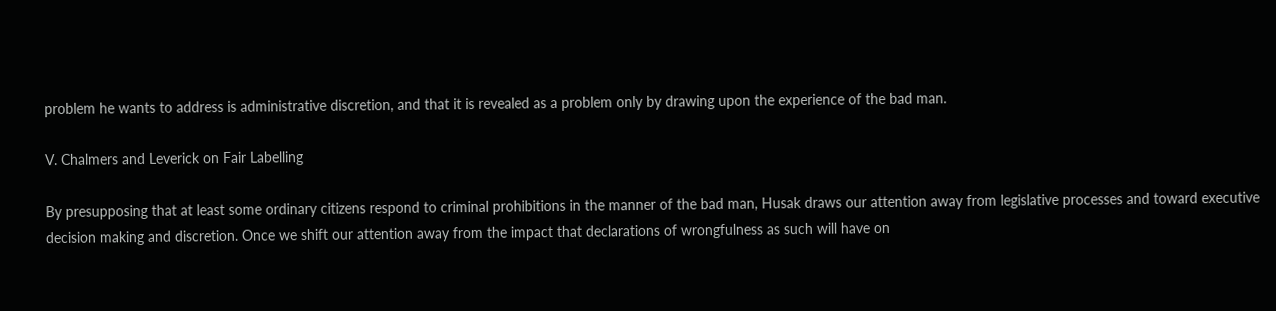problem he wants to address is administrative discretion, and that it is revealed as a problem only by drawing upon the experience of the bad man.

V. Chalmers and Leverick on Fair Labelling

By presupposing that at least some ordinary citizens respond to criminal prohibitions in the manner of the bad man, Husak draws our attention away from legislative processes and toward executive decision making and discretion. Once we shift our attention away from the impact that declarations of wrongfulness as such will have on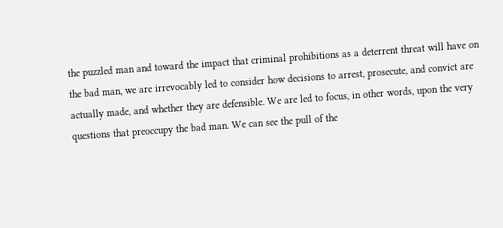the puzzled man and toward the impact that criminal prohibitions as a deterrent threat will have on the bad man, we are irrevocably led to consider how decisions to arrest, prosecute, and convict are actually made, and whether they are defensible. We are led to focus, in other words, upon the very questions that preoccupy the bad man. We can see the pull of the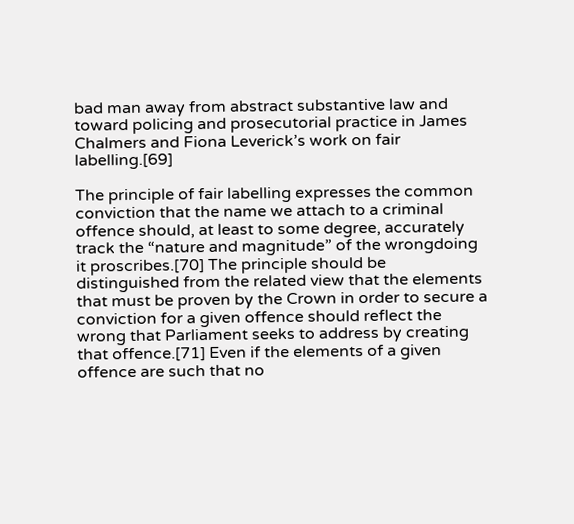bad man away from abstract substantive law and toward policing and prosecutorial practice in James Chalmers and Fiona Leverick’s work on fair labelling.[69]

The principle of fair labelling expresses the common conviction that the name we attach to a criminal offence should, at least to some degree, accurately track the “nature and magnitude” of the wrongdoing it proscribes.[70] The principle should be distinguished from the related view that the elements that must be proven by the Crown in order to secure a conviction for a given offence should reflect the wrong that Parliament seeks to address by creating that offence.[71] Even if the elements of a given offence are such that no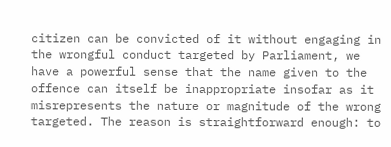citizen can be convicted of it without engaging in the wrongful conduct targeted by Parliament, we have a powerful sense that the name given to the offence can itself be inappropriate insofar as it misrepresents the nature or magnitude of the wrong targeted. The reason is straightforward enough: to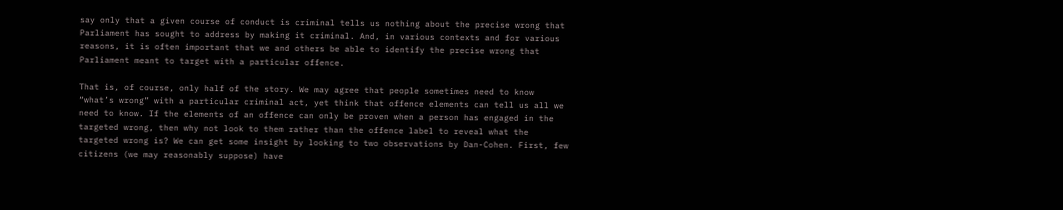say only that a given course of conduct is criminal tells us nothing about the precise wrong that Parliament has sought to address by making it criminal. And, in various contexts and for various reasons, it is often important that we and others be able to identify the precise wrong that Parliament meant to target with a particular offence.

That is, of course, only half of the story. We may agree that people sometimes need to know “what’s wrong” with a particular criminal act, yet think that offence elements can tell us all we need to know. If the elements of an offence can only be proven when a person has engaged in the targeted wrong, then why not look to them rather than the offence label to reveal what the targeted wrong is? We can get some insight by looking to two observations by Dan-Cohen. First, few citizens (we may reasonably suppose) have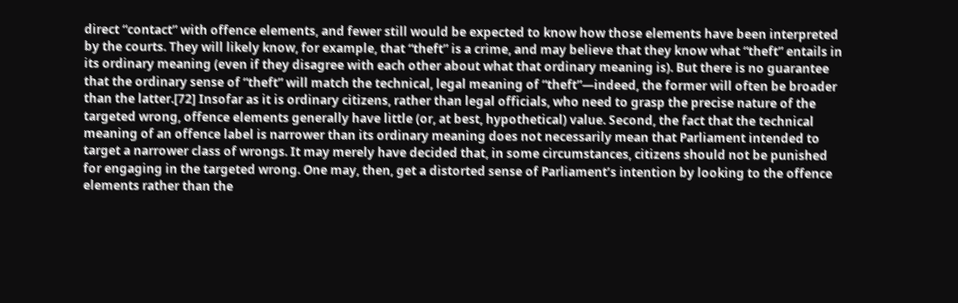direct “contact” with offence elements, and fewer still would be expected to know how those elements have been interpreted by the courts. They will likely know, for example, that “theft” is a crime, and may believe that they know what “theft” entails in its ordinary meaning (even if they disagree with each other about what that ordinary meaning is). But there is no guarantee that the ordinary sense of “theft” will match the technical, legal meaning of “theft”—indeed, the former will often be broader than the latter.[72] Insofar as it is ordinary citizens, rather than legal officials, who need to grasp the precise nature of the targeted wrong, offence elements generally have little (or, at best, hypothetical) value. Second, the fact that the technical meaning of an offence label is narrower than its ordinary meaning does not necessarily mean that Parliament intended to target a narrower class of wrongs. It may merely have decided that, in some circumstances, citizens should not be punished for engaging in the targeted wrong. One may, then, get a distorted sense of Parliament’s intention by looking to the offence elements rather than the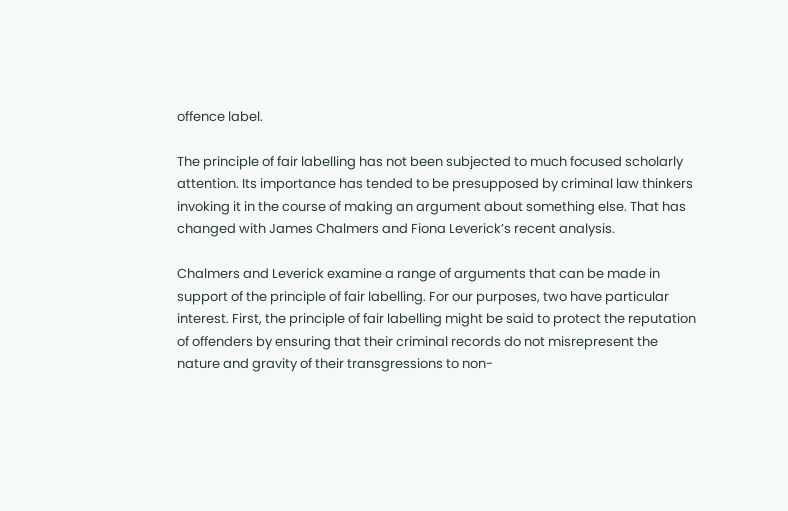offence label.

The principle of fair labelling has not been subjected to much focused scholarly attention. Its importance has tended to be presupposed by criminal law thinkers invoking it in the course of making an argument about something else. That has changed with James Chalmers and Fiona Leverick’s recent analysis.

Chalmers and Leverick examine a range of arguments that can be made in support of the principle of fair labelling. For our purposes, two have particular interest. First, the principle of fair labelling might be said to protect the reputation of offenders by ensuring that their criminal records do not misrepresent the nature and gravity of their transgressions to non-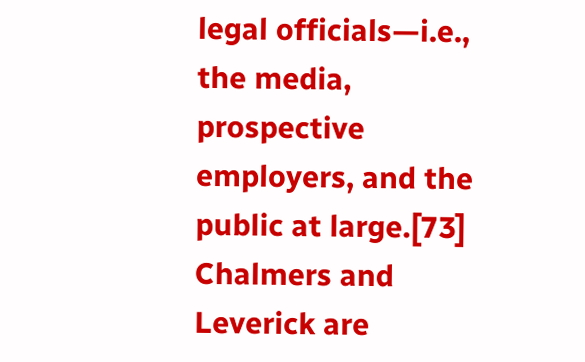legal officials—i.e., the media, prospective employers, and the public at large.[73] Chalmers and Leverick are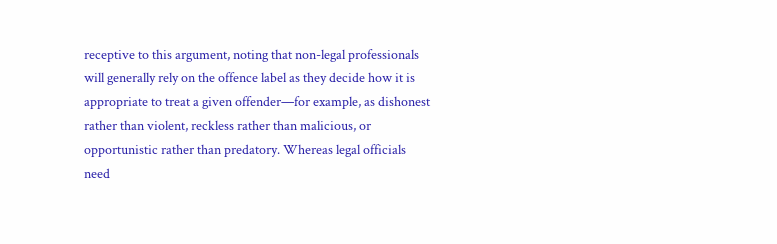receptive to this argument, noting that non-legal professionals will generally rely on the offence label as they decide how it is appropriate to treat a given offender—for example, as dishonest rather than violent, reckless rather than malicious, or opportunistic rather than predatory. Whereas legal officials need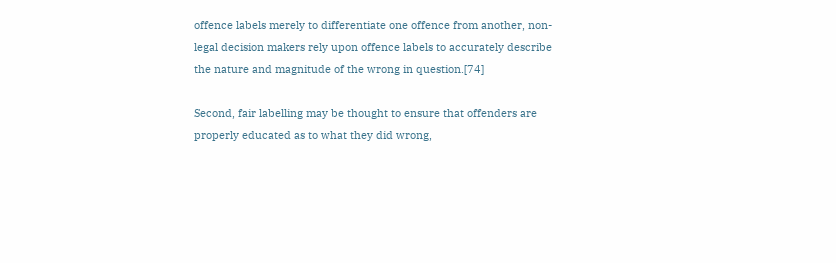offence labels merely to differentiate one offence from another, non-legal decision makers rely upon offence labels to accurately describe the nature and magnitude of the wrong in question.[74]

Second, fair labelling may be thought to ensure that offenders are properly educated as to what they did wrong,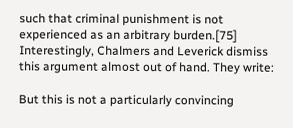such that criminal punishment is not experienced as an arbitrary burden.[75] Interestingly, Chalmers and Leverick dismiss this argument almost out of hand. They write:

But this is not a particularly convincing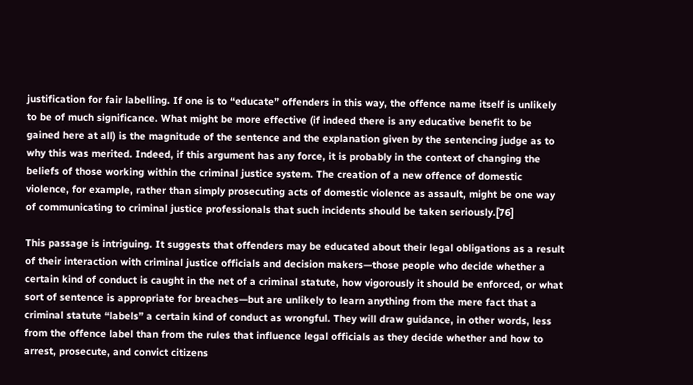justification for fair labelling. If one is to “educate” offenders in this way, the offence name itself is unlikely to be of much significance. What might be more effective (if indeed there is any educative benefit to be gained here at all) is the magnitude of the sentence and the explanation given by the sentencing judge as to why this was merited. Indeed, if this argument has any force, it is probably in the context of changing the beliefs of those working within the criminal justice system. The creation of a new offence of domestic violence, for example, rather than simply prosecuting acts of domestic violence as assault, might be one way of communicating to criminal justice professionals that such incidents should be taken seriously.[76]

This passage is intriguing. It suggests that offenders may be educated about their legal obligations as a result of their interaction with criminal justice officials and decision makers—those people who decide whether a certain kind of conduct is caught in the net of a criminal statute, how vigorously it should be enforced, or what sort of sentence is appropriate for breaches—but are unlikely to learn anything from the mere fact that a criminal statute “labels” a certain kind of conduct as wrongful. They will draw guidance, in other words, less from the offence label than from the rules that influence legal officials as they decide whether and how to arrest, prosecute, and convict citizens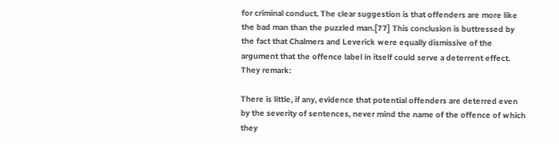for criminal conduct. The clear suggestion is that offenders are more like the bad man than the puzzled man.[77] This conclusion is buttressed by the fact that Chalmers and Leverick were equally dismissive of the argument that the offence label in itself could serve a deterrent effect. They remark:

There is little, if any, evidence that potential offenders are deterred even by the severity of sentences, never mind the name of the offence of which they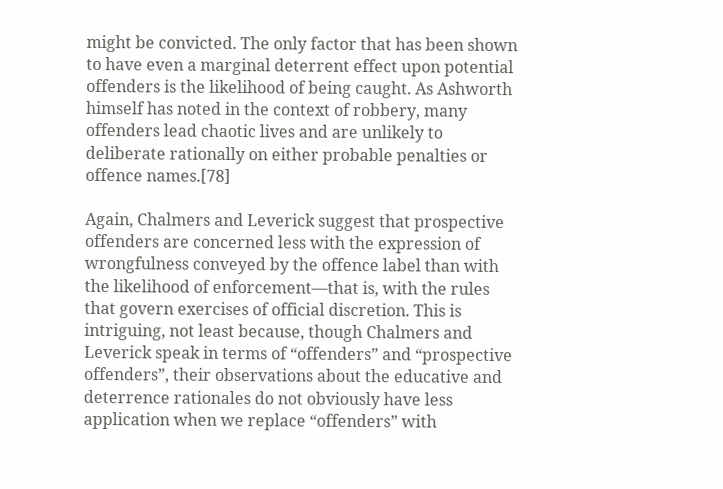might be convicted. The only factor that has been shown to have even a marginal deterrent effect upon potential offenders is the likelihood of being caught. As Ashworth himself has noted in the context of robbery, many offenders lead chaotic lives and are unlikely to deliberate rationally on either probable penalties or offence names.[78]

Again, Chalmers and Leverick suggest that prospective offenders are concerned less with the expression of wrongfulness conveyed by the offence label than with the likelihood of enforcement—that is, with the rules that govern exercises of official discretion. This is intriguing, not least because, though Chalmers and Leverick speak in terms of “offenders” and “prospective offenders”, their observations about the educative and deterrence rationales do not obviously have less application when we replace “offenders” with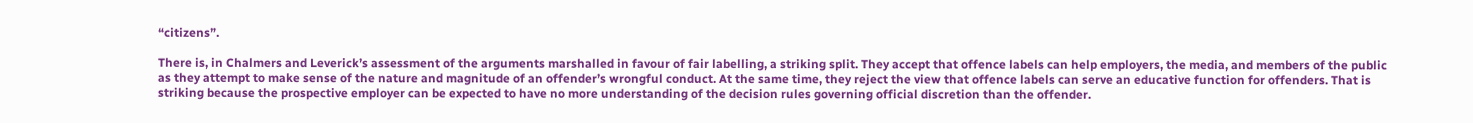“citizens”.

There is, in Chalmers and Leverick’s assessment of the arguments marshalled in favour of fair labelling, a striking split. They accept that offence labels can help employers, the media, and members of the public as they attempt to make sense of the nature and magnitude of an offender’s wrongful conduct. At the same time, they reject the view that offence labels can serve an educative function for offenders. That is striking because the prospective employer can be expected to have no more understanding of the decision rules governing official discretion than the offender.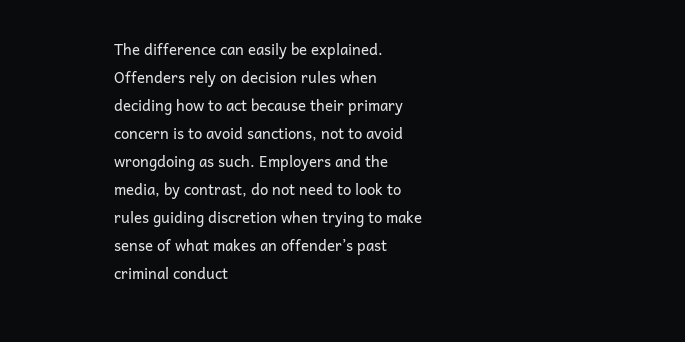The difference can easily be explained. Offenders rely on decision rules when deciding how to act because their primary concern is to avoid sanctions, not to avoid wrongdoing as such. Employers and the media, by contrast, do not need to look to rules guiding discretion when trying to make sense of what makes an offender’s past criminal conduct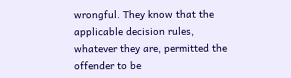wrongful. They know that the applicable decision rules, whatever they are, permitted the offender to be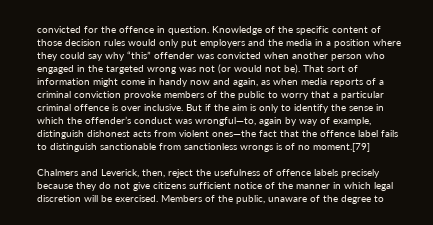convicted for the offence in question. Knowledge of the specific content of those decision rules would only put employers and the media in a position where they could say why “this” offender was convicted when another person who engaged in the targeted wrong was not (or would not be). That sort of information might come in handy now and again, as when media reports of a criminal conviction provoke members of the public to worry that a particular criminal offence is over inclusive. But if the aim is only to identify the sense in which the offender’s conduct was wrongful—to, again by way of example, distinguish dishonest acts from violent ones—the fact that the offence label fails to distinguish sanctionable from sanctionless wrongs is of no moment.[79]

Chalmers and Leverick, then, reject the usefulness of offence labels precisely because they do not give citizens sufficient notice of the manner in which legal discretion will be exercised. Members of the public, unaware of the degree to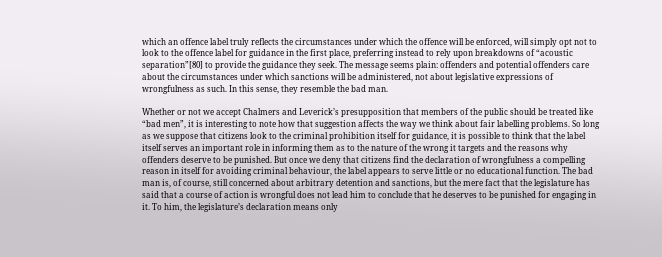which an offence label truly reflects the circumstances under which the offence will be enforced, will simply opt not to look to the offence label for guidance in the first place, preferring instead to rely upon breakdowns of “acoustic separation”[80] to provide the guidance they seek. The message seems plain: offenders and potential offenders care about the circumstances under which sanctions will be administered, not about legislative expressions of wrongfulness as such. In this sense, they resemble the bad man.

Whether or not we accept Chalmers and Leverick’s presupposition that members of the public should be treated like “bad men”, it is interesting to note how that suggestion affects the way we think about fair labelling problems. So long as we suppose that citizens look to the criminal prohibition itself for guidance, it is possible to think that the label itself serves an important role in informing them as to the nature of the wrong it targets and the reasons why offenders deserve to be punished. But once we deny that citizens find the declaration of wrongfulness a compelling reason in itself for avoiding criminal behaviour, the label appears to serve little or no educational function. The bad man is, of course, still concerned about arbitrary detention and sanctions, but the mere fact that the legislature has said that a course of action is wrongful does not lead him to conclude that he deserves to be punished for engaging in it. To him, the legislature’s declaration means only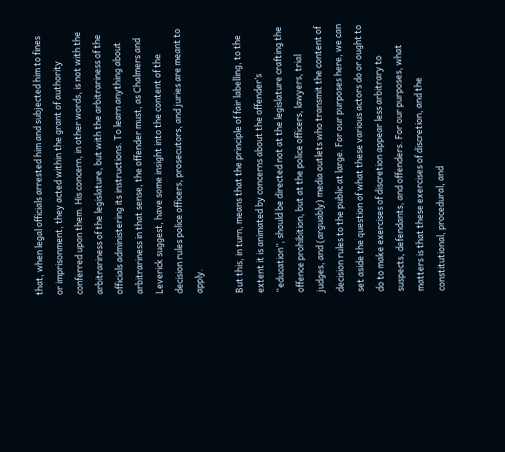that, when legal officials arrested him and subjected him to fines or imprisonment, they acted within the grant of authority conferred upon them. His concern, in other words, is not with the arbitrariness of the legislature, but with the arbitrariness of the officials administering its instructions. To learn anything about arbitrariness in that sense, the offender must, as Chalmers and Leverick suggest, have some insight into the content of the decision rules police officers, prosecutors, and juries are meant to apply.

But this, in turn, means that the principle of fair labelling, to the extent it is animated by concerns about the offender’s “education”, should be directed not at the legislature crafting the offence prohibition, but at the police officers, lawyers, trial judges, and (arguably) media outlets who transmit the content of decision rules to the public at large. For our purposes here, we can set aside the question of what these various actors do or ought to do to make exercises of discretion appear less arbitrary to suspects, defendants, and offenders. For our purposes, what matters is that these exercises of discretion, and the constitutional, procedural, and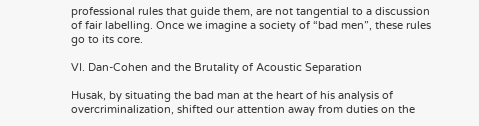professional rules that guide them, are not tangential to a discussion of fair labelling. Once we imagine a society of “bad men”, these rules go to its core.

VI. Dan-Cohen and the Brutality of Acoustic Separation

Husak, by situating the bad man at the heart of his analysis of overcriminalization, shifted our attention away from duties on the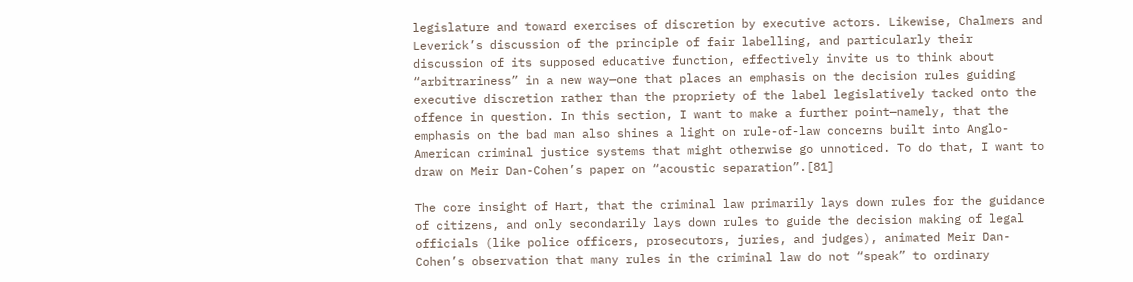legislature and toward exercises of discretion by executive actors. Likewise, Chalmers and Leverick’s discussion of the principle of fair labelling, and particularly their discussion of its supposed educative function, effectively invite us to think about “arbitrariness” in a new way—one that places an emphasis on the decision rules guiding executive discretion rather than the propriety of the label legislatively tacked onto the offence in question. In this section, I want to make a further point—namely, that the emphasis on the bad man also shines a light on rule-of-law concerns built into Anglo-American criminal justice systems that might otherwise go unnoticed. To do that, I want to draw on Meir Dan-Cohen’s paper on “acoustic separation”.[81]

The core insight of Hart, that the criminal law primarily lays down rules for the guidance of citizens, and only secondarily lays down rules to guide the decision making of legal officials (like police officers, prosecutors, juries, and judges), animated Meir Dan-Cohen’s observation that many rules in the criminal law do not “speak” to ordinary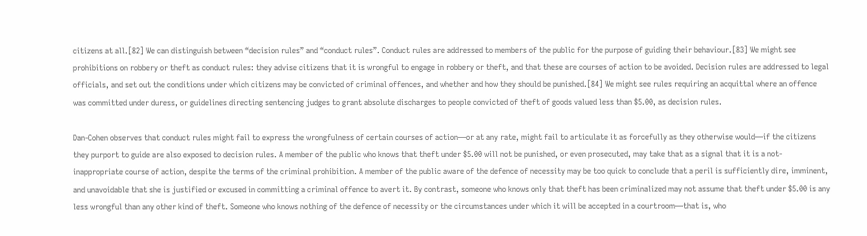citizens at all.[82] We can distinguish between “decision rules” and “conduct rules”. Conduct rules are addressed to members of the public for the purpose of guiding their behaviour.[83] We might see prohibitions on robbery or theft as conduct rules: they advise citizens that it is wrongful to engage in robbery or theft, and that these are courses of action to be avoided. Decision rules are addressed to legal officials, and set out the conditions under which citizens may be convicted of criminal offences, and whether and how they should be punished.[84] We might see rules requiring an acquittal where an offence was committed under duress, or guidelines directing sentencing judges to grant absolute discharges to people convicted of theft of goods valued less than $5.00, as decision rules.

Dan-Cohen observes that conduct rules might fail to express the wrongfulness of certain courses of action—or at any rate, might fail to articulate it as forcefully as they otherwise would—if the citizens they purport to guide are also exposed to decision rules. A member of the public who knows that theft under $5.00 will not be punished, or even prosecuted, may take that as a signal that it is a not-inappropriate course of action, despite the terms of the criminal prohibition. A member of the public aware of the defence of necessity may be too quick to conclude that a peril is sufficiently dire, imminent, and unavoidable that she is justified or excused in committing a criminal offence to avert it. By contrast, someone who knows only that theft has been criminalized may not assume that theft under $5.00 is any less wrongful than any other kind of theft. Someone who knows nothing of the defence of necessity or the circumstances under which it will be accepted in a courtroom—that is, who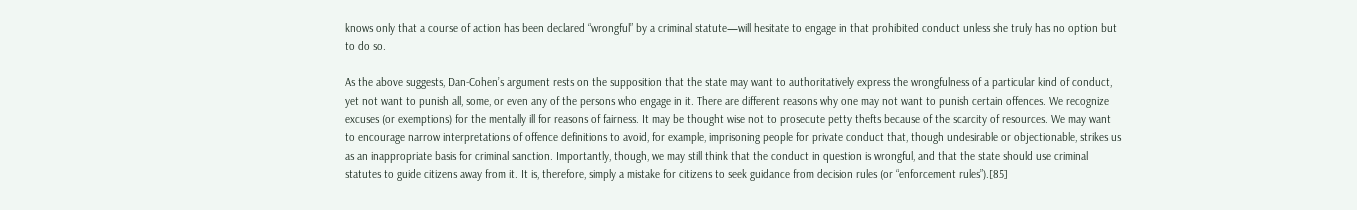knows only that a course of action has been declared “wrongful” by a criminal statute—will hesitate to engage in that prohibited conduct unless she truly has no option but to do so.

As the above suggests, Dan-Cohen’s argument rests on the supposition that the state may want to authoritatively express the wrongfulness of a particular kind of conduct, yet not want to punish all, some, or even any of the persons who engage in it. There are different reasons why one may not want to punish certain offences. We recognize excuses (or exemptions) for the mentally ill for reasons of fairness. It may be thought wise not to prosecute petty thefts because of the scarcity of resources. We may want to encourage narrow interpretations of offence definitions to avoid, for example, imprisoning people for private conduct that, though undesirable or objectionable, strikes us as an inappropriate basis for criminal sanction. Importantly, though, we may still think that the conduct in question is wrongful, and that the state should use criminal statutes to guide citizens away from it. It is, therefore, simply a mistake for citizens to seek guidance from decision rules (or “enforcement rules”).[85]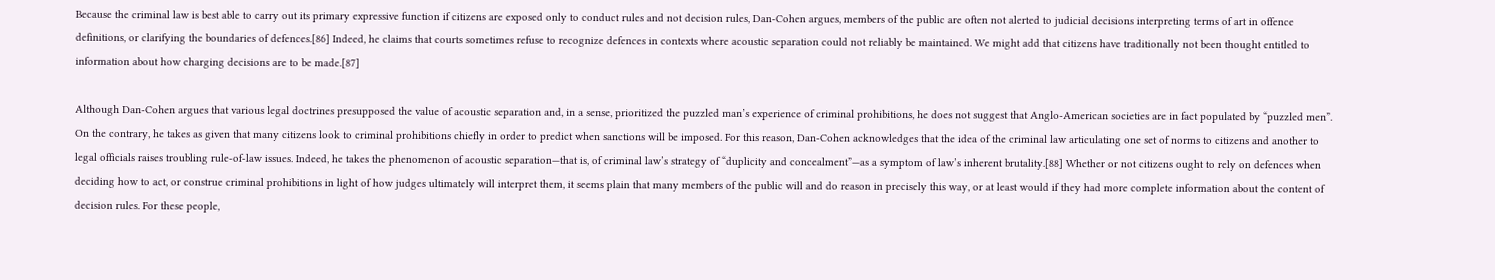Because the criminal law is best able to carry out its primary expressive function if citizens are exposed only to conduct rules and not decision rules, Dan-Cohen argues, members of the public are often not alerted to judicial decisions interpreting terms of art in offence definitions, or clarifying the boundaries of defences.[86] Indeed, he claims that courts sometimes refuse to recognize defences in contexts where acoustic separation could not reliably be maintained. We might add that citizens have traditionally not been thought entitled to information about how charging decisions are to be made.[87]

Although Dan-Cohen argues that various legal doctrines presupposed the value of acoustic separation and, in a sense, prioritized the puzzled man’s experience of criminal prohibitions, he does not suggest that Anglo-American societies are in fact populated by “puzzled men”. On the contrary, he takes as given that many citizens look to criminal prohibitions chiefly in order to predict when sanctions will be imposed. For this reason, Dan-Cohen acknowledges that the idea of the criminal law articulating one set of norms to citizens and another to legal officials raises troubling rule-of-law issues. Indeed, he takes the phenomenon of acoustic separation—that is, of criminal law’s strategy of “duplicity and concealment”—as a symptom of law’s inherent brutality.[88] Whether or not citizens ought to rely on defences when deciding how to act, or construe criminal prohibitions in light of how judges ultimately will interpret them, it seems plain that many members of the public will and do reason in precisely this way, or at least would if they had more complete information about the content of decision rules. For these people,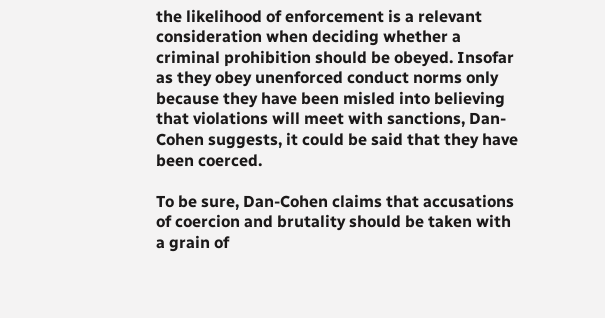the likelihood of enforcement is a relevant consideration when deciding whether a criminal prohibition should be obeyed. Insofar as they obey unenforced conduct norms only because they have been misled into believing that violations will meet with sanctions, Dan-Cohen suggests, it could be said that they have been coerced.

To be sure, Dan-Cohen claims that accusations of coercion and brutality should be taken with a grain of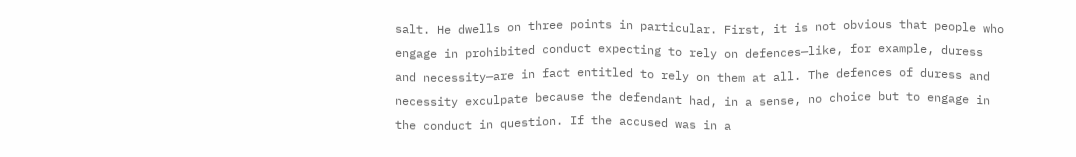salt. He dwells on three points in particular. First, it is not obvious that people who engage in prohibited conduct expecting to rely on defences—like, for example, duress and necessity—are in fact entitled to rely on them at all. The defences of duress and necessity exculpate because the defendant had, in a sense, no choice but to engage in the conduct in question. If the accused was in a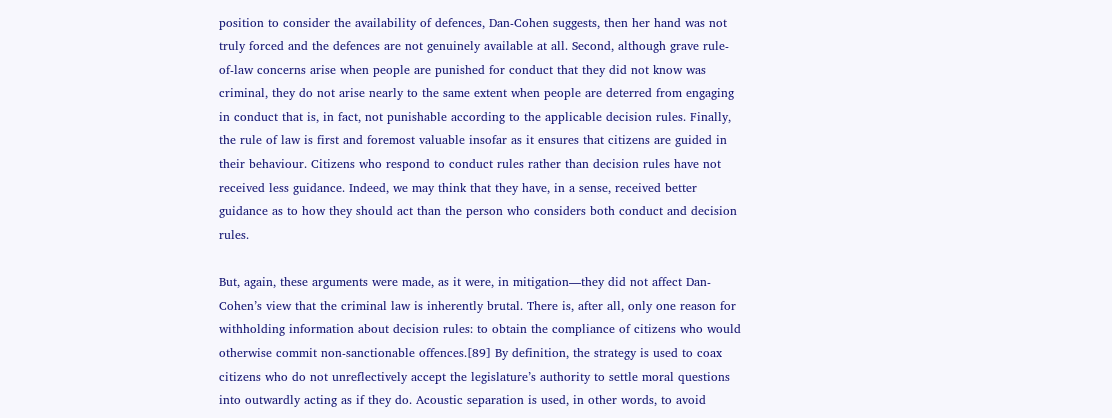position to consider the availability of defences, Dan-Cohen suggests, then her hand was not truly forced and the defences are not genuinely available at all. Second, although grave rule-of-law concerns arise when people are punished for conduct that they did not know was criminal, they do not arise nearly to the same extent when people are deterred from engaging in conduct that is, in fact, not punishable according to the applicable decision rules. Finally, the rule of law is first and foremost valuable insofar as it ensures that citizens are guided in their behaviour. Citizens who respond to conduct rules rather than decision rules have not received less guidance. Indeed, we may think that they have, in a sense, received better guidance as to how they should act than the person who considers both conduct and decision rules.

But, again, these arguments were made, as it were, in mitigation—they did not affect Dan-Cohen’s view that the criminal law is inherently brutal. There is, after all, only one reason for withholding information about decision rules: to obtain the compliance of citizens who would otherwise commit non-sanctionable offences.[89] By definition, the strategy is used to coax citizens who do not unreflectively accept the legislature’s authority to settle moral questions into outwardly acting as if they do. Acoustic separation is used, in other words, to avoid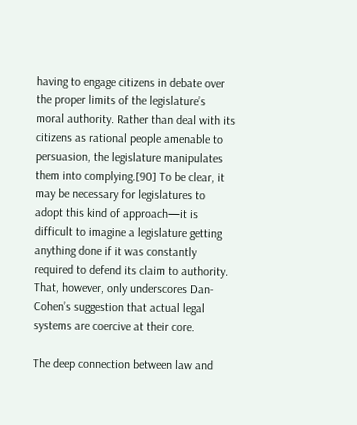having to engage citizens in debate over the proper limits of the legislature’s moral authority. Rather than deal with its citizens as rational people amenable to persuasion, the legislature manipulates them into complying.[90] To be clear, it may be necessary for legislatures to adopt this kind of approach—it is difficult to imagine a legislature getting anything done if it was constantly required to defend its claim to authority. That, however, only underscores Dan-Cohen’s suggestion that actual legal systems are coercive at their core.

The deep connection between law and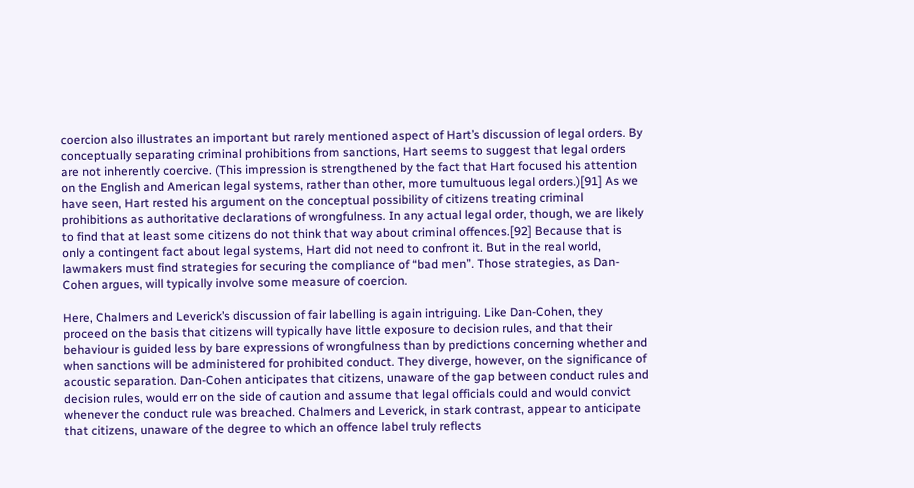coercion also illustrates an important but rarely mentioned aspect of Hart’s discussion of legal orders. By conceptually separating criminal prohibitions from sanctions, Hart seems to suggest that legal orders are not inherently coercive. (This impression is strengthened by the fact that Hart focused his attention on the English and American legal systems, rather than other, more tumultuous legal orders.)[91] As we have seen, Hart rested his argument on the conceptual possibility of citizens treating criminal prohibitions as authoritative declarations of wrongfulness. In any actual legal order, though, we are likely to find that at least some citizens do not think that way about criminal offences.[92] Because that is only a contingent fact about legal systems, Hart did not need to confront it. But in the real world, lawmakers must find strategies for securing the compliance of “bad men”. Those strategies, as Dan-Cohen argues, will typically involve some measure of coercion.

Here, Chalmers and Leverick’s discussion of fair labelling is again intriguing. Like Dan-Cohen, they proceed on the basis that citizens will typically have little exposure to decision rules, and that their behaviour is guided less by bare expressions of wrongfulness than by predictions concerning whether and when sanctions will be administered for prohibited conduct. They diverge, however, on the significance of acoustic separation. Dan-Cohen anticipates that citizens, unaware of the gap between conduct rules and decision rules, would err on the side of caution and assume that legal officials could and would convict whenever the conduct rule was breached. Chalmers and Leverick, in stark contrast, appear to anticipate that citizens, unaware of the degree to which an offence label truly reflects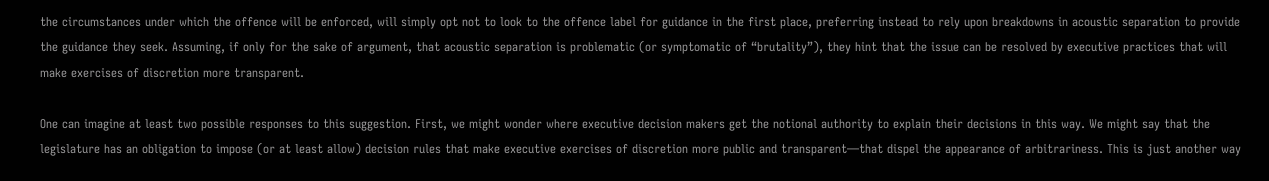the circumstances under which the offence will be enforced, will simply opt not to look to the offence label for guidance in the first place, preferring instead to rely upon breakdowns in acoustic separation to provide the guidance they seek. Assuming, if only for the sake of argument, that acoustic separation is problematic (or symptomatic of “brutality”), they hint that the issue can be resolved by executive practices that will make exercises of discretion more transparent.

One can imagine at least two possible responses to this suggestion. First, we might wonder where executive decision makers get the notional authority to explain their decisions in this way. We might say that the legislature has an obligation to impose (or at least allow) decision rules that make executive exercises of discretion more public and transparent—that dispel the appearance of arbitrariness. This is just another way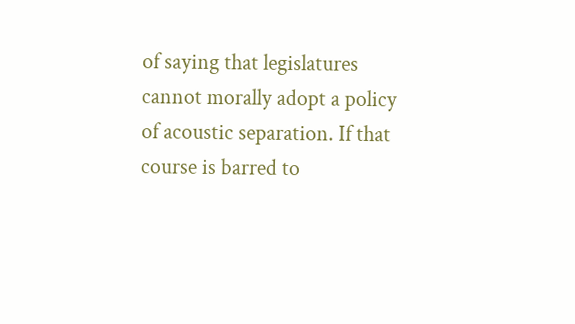of saying that legislatures cannot morally adopt a policy of acoustic separation. If that course is barred to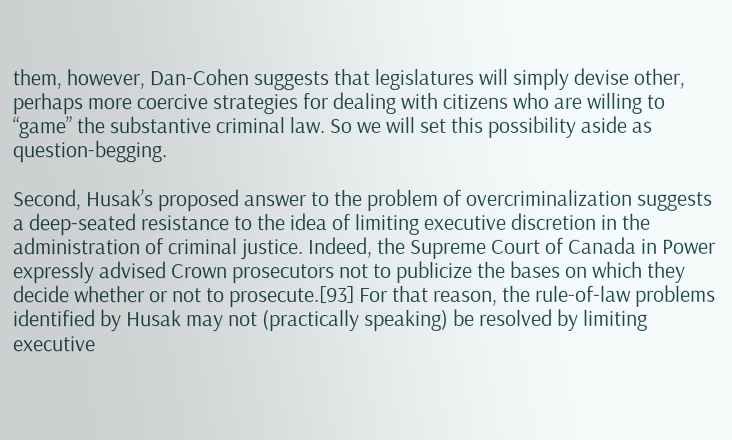them, however, Dan-Cohen suggests that legislatures will simply devise other, perhaps more coercive strategies for dealing with citizens who are willing to “game” the substantive criminal law. So we will set this possibility aside as question-begging.

Second, Husak’s proposed answer to the problem of overcriminalization suggests a deep-seated resistance to the idea of limiting executive discretion in the administration of criminal justice. Indeed, the Supreme Court of Canada in Power expressly advised Crown prosecutors not to publicize the bases on which they decide whether or not to prosecute.[93] For that reason, the rule-of-law problems identified by Husak may not (practically speaking) be resolved by limiting executive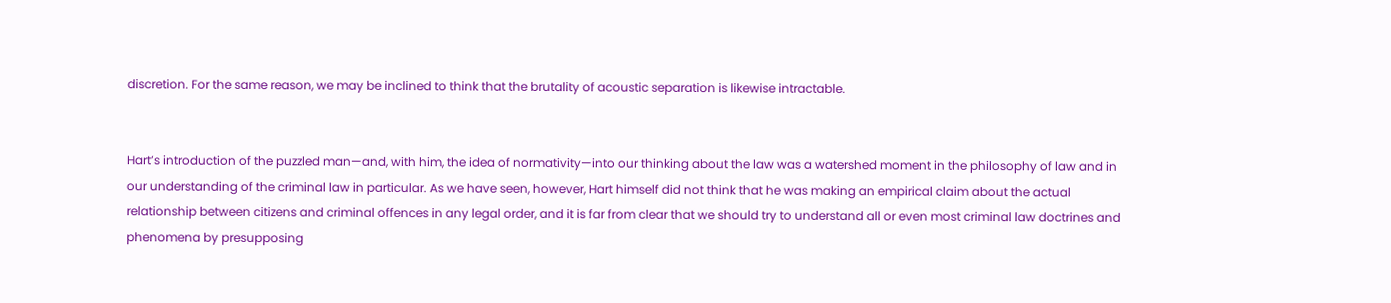discretion. For the same reason, we may be inclined to think that the brutality of acoustic separation is likewise intractable.


Hart’s introduction of the puzzled man—and, with him, the idea of normativity—into our thinking about the law was a watershed moment in the philosophy of law and in our understanding of the criminal law in particular. As we have seen, however, Hart himself did not think that he was making an empirical claim about the actual relationship between citizens and criminal offences in any legal order, and it is far from clear that we should try to understand all or even most criminal law doctrines and phenomena by presupposing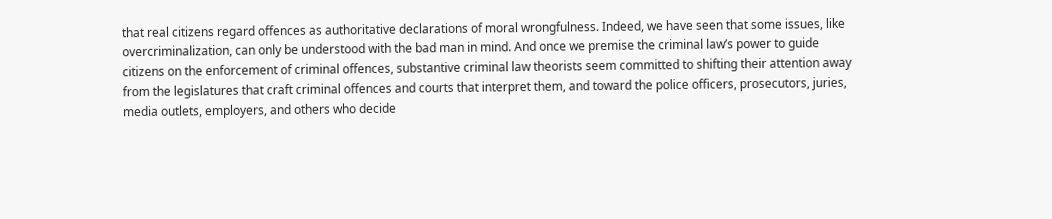that real citizens regard offences as authoritative declarations of moral wrongfulness. Indeed, we have seen that some issues, like overcriminalization, can only be understood with the bad man in mind. And once we premise the criminal law’s power to guide citizens on the enforcement of criminal offences, substantive criminal law theorists seem committed to shifting their attention away from the legislatures that craft criminal offences and courts that interpret them, and toward the police officers, prosecutors, juries, media outlets, employers, and others who decide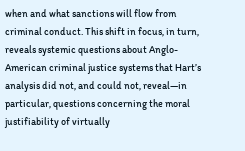when and what sanctions will flow from criminal conduct. This shift in focus, in turn, reveals systemic questions about Anglo-American criminal justice systems that Hart’s analysis did not, and could not, reveal—in particular, questions concerning the moral justifiability of virtually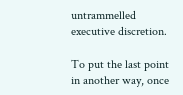untrammelled executive discretion.

To put the last point in another way, once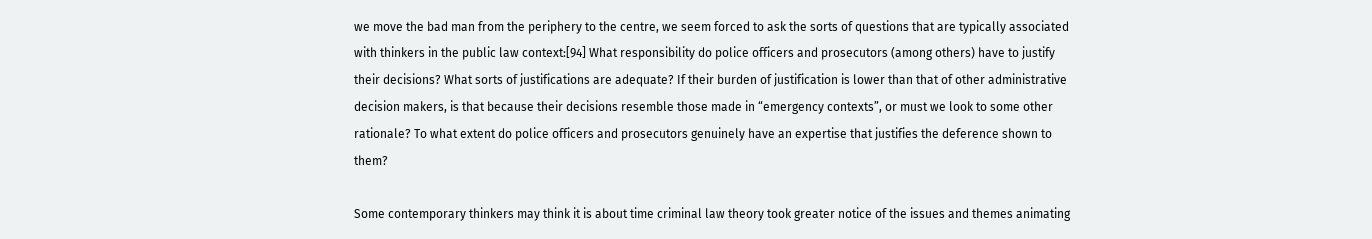we move the bad man from the periphery to the centre, we seem forced to ask the sorts of questions that are typically associated with thinkers in the public law context:[94] What responsibility do police officers and prosecutors (among others) have to justify their decisions? What sorts of justifications are adequate? If their burden of justification is lower than that of other administrative decision makers, is that because their decisions resemble those made in “emergency contexts”, or must we look to some other rationale? To what extent do police officers and prosecutors genuinely have an expertise that justifies the deference shown to them?

Some contemporary thinkers may think it is about time criminal law theory took greater notice of the issues and themes animating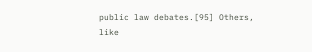public law debates.[95] Others, like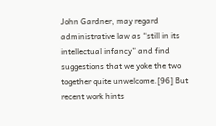John Gardner, may regard administrative law as “still in its intellectual infancy” and find suggestions that we yoke the two together quite unwelcome.[96] But recent work hints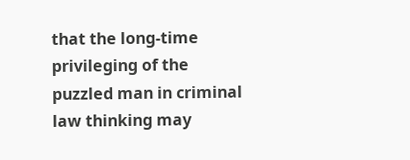that the long-time privileging of the puzzled man in criminal law thinking may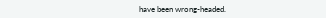have been wrong-headed.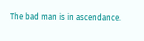The bad man is in ascendance.